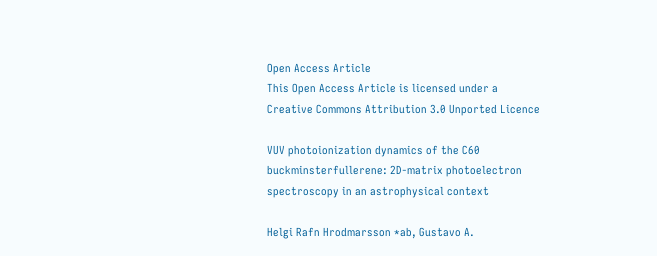Open Access Article
This Open Access Article is licensed under a
Creative Commons Attribution 3.0 Unported Licence

VUV photoionization dynamics of the C60 buckminsterfullerene: 2D-matrix photoelectron spectroscopy in an astrophysical context

Helgi Rafn Hrodmarsson *ab, Gustavo A.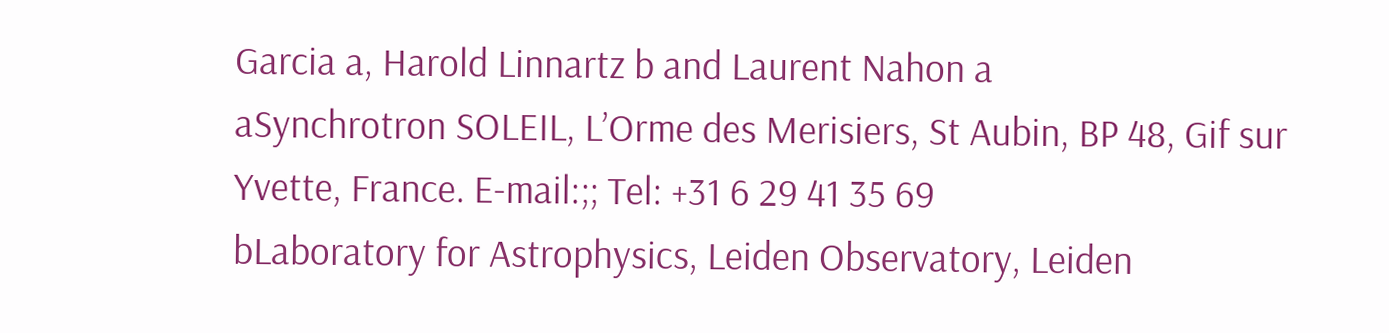Garcia a, Harold Linnartz b and Laurent Nahon a
aSynchrotron SOLEIL, L’Orme des Merisiers, St Aubin, BP 48, Gif sur Yvette, France. E-mail:;; Tel: +31 6 29 41 35 69
bLaboratory for Astrophysics, Leiden Observatory, Leiden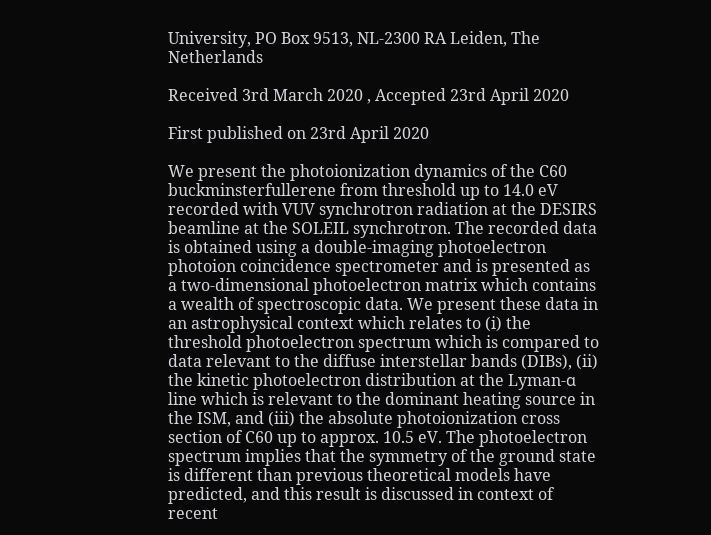University, PO Box 9513, NL-2300 RA Leiden, The Netherlands

Received 3rd March 2020 , Accepted 23rd April 2020

First published on 23rd April 2020

We present the photoionization dynamics of the C60 buckminsterfullerene from threshold up to 14.0 eV recorded with VUV synchrotron radiation at the DESIRS beamline at the SOLEIL synchrotron. The recorded data is obtained using a double-imaging photoelectron photoion coincidence spectrometer and is presented as a two-dimensional photoelectron matrix which contains a wealth of spectroscopic data. We present these data in an astrophysical context which relates to (i) the threshold photoelectron spectrum which is compared to data relevant to the diffuse interstellar bands (DIBs), (ii) the kinetic photoelectron distribution at the Lyman-α line which is relevant to the dominant heating source in the ISM, and (iii) the absolute photoionization cross section of C60 up to approx. 10.5 eV. The photoelectron spectrum implies that the symmetry of the ground state is different than previous theoretical models have predicted, and this result is discussed in context of recent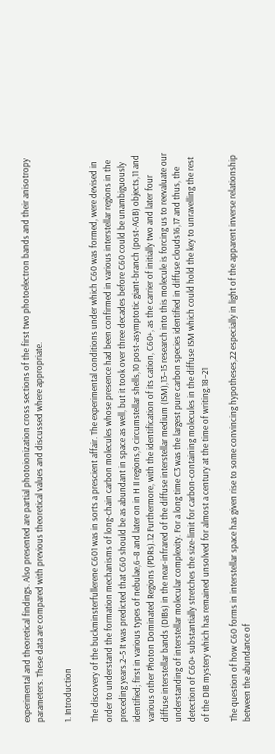experimental and theoretical findings. Also presented are partial photoionization cross sections of the first two photoelectron bands and their anisotropy parameters. These data are compared with previous theoretical values and discussed where appropriate.

1. Introduction

The discovery of the buckminsterfullerene C601 was in sorts a prescient affair. The experimental conditions under which C60 was formed, were devised in order to understand the formation mechanisms of long-chain carbon molecules whose presence had been confirmed in various interstellar regions in the preceding years.2–5 It was predicted that C60 should be as abundant in space as well, but it took over three decades before C60 could be unambiguously identified; first in various types of nebulae,6–8 and later on in H II regions,9 circumstellar shells,10 post-asymptotic giant-branch (post-AGB) objects,11 and various other Photon Dominated Regions (PDRs).12 Furthermore, with the identification of its cation, C60+, as the carrier of initially two and later four diffuse interstellar bands (DIBs) in the near-infrared of the diffuse interstellar medium (ISM),13–15 research into this molecule is forcing us to reevaluate our understanding of interstellar molecular complexity. For a long time C3 was the largest pure carbon species identified in diffuse clouds16,17 and thus, the detection of C60+ substantially stretches the size-limit for carbon-containing molecules in the diffuse ISM which could hold the key to unravelling the rest of the DIB mystery which has remained unsolved for almost a century at the time of writing.18–21

The question of how C60 forms in interstellar space has given rise to some convincing hypotheses,22 especially in light of the apparent inverse relationship between the abundance of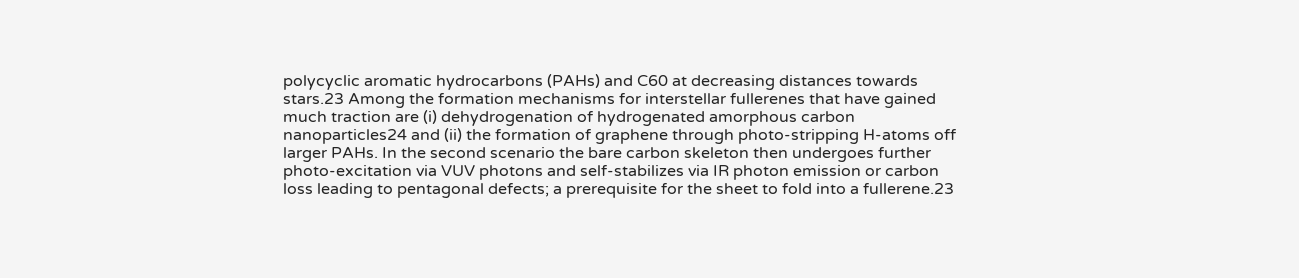polycyclic aromatic hydrocarbons (PAHs) and C60 at decreasing distances towards stars.23 Among the formation mechanisms for interstellar fullerenes that have gained much traction are (i) dehydrogenation of hydrogenated amorphous carbon nanoparticles24 and (ii) the formation of graphene through photo-stripping H-atoms off larger PAHs. In the second scenario the bare carbon skeleton then undergoes further photo-excitation via VUV photons and self-stabilizes via IR photon emission or carbon loss leading to pentagonal defects; a prerequisite for the sheet to fold into a fullerene.23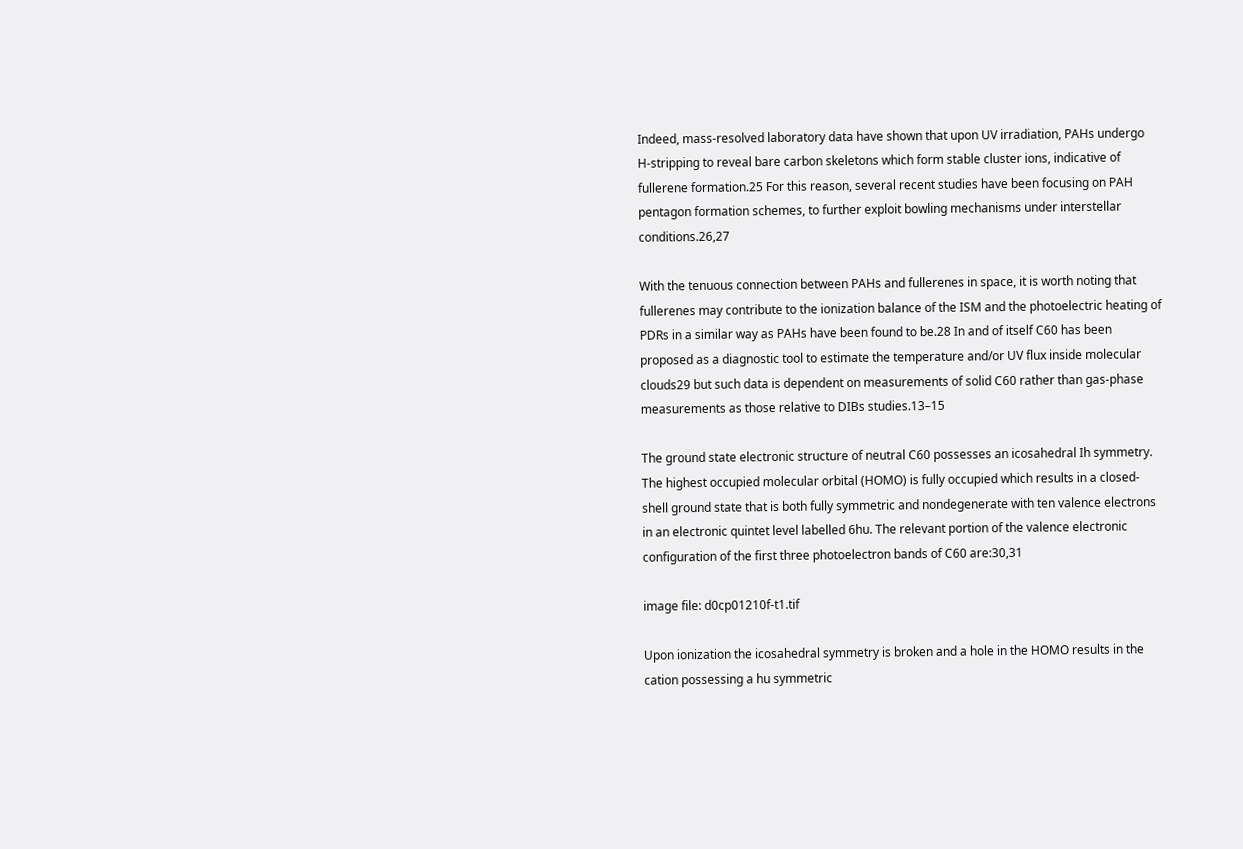Indeed, mass-resolved laboratory data have shown that upon UV irradiation, PAHs undergo H-stripping to reveal bare carbon skeletons which form stable cluster ions, indicative of fullerene formation.25 For this reason, several recent studies have been focusing on PAH pentagon formation schemes, to further exploit bowling mechanisms under interstellar conditions.26,27

With the tenuous connection between PAHs and fullerenes in space, it is worth noting that fullerenes may contribute to the ionization balance of the ISM and the photoelectric heating of PDRs in a similar way as PAHs have been found to be.28 In and of itself C60 has been proposed as a diagnostic tool to estimate the temperature and/or UV flux inside molecular clouds29 but such data is dependent on measurements of solid C60 rather than gas-phase measurements as those relative to DIBs studies.13–15

The ground state electronic structure of neutral C60 possesses an icosahedral Ih symmetry. The highest occupied molecular orbital (HOMO) is fully occupied which results in a closed-shell ground state that is both fully symmetric and nondegenerate with ten valence electrons in an electronic quintet level labelled 6hu. The relevant portion of the valence electronic configuration of the first three photoelectron bands of C60 are:30,31

image file: d0cp01210f-t1.tif

Upon ionization the icosahedral symmetry is broken and a hole in the HOMO results in the cation possessing a hu symmetric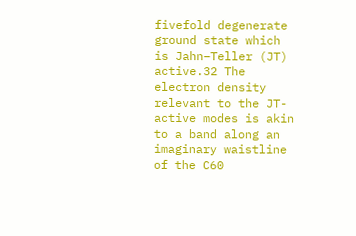fivefold degenerate ground state which is Jahn–Teller (JT) active.32 The electron density relevant to the JT-active modes is akin to a band along an imaginary waistline of the C60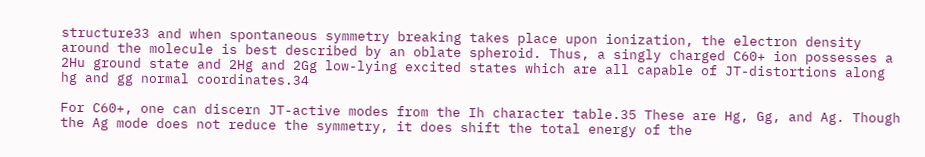structure33 and when spontaneous symmetry breaking takes place upon ionization, the electron density around the molecule is best described by an oblate spheroid. Thus, a singly charged C60+ ion possesses a 2Hu ground state and 2Hg and 2Gg low-lying excited states which are all capable of JT-distortions along hg and gg normal coordinates.34

For C60+, one can discern JT-active modes from the Ih character table.35 These are Hg, Gg, and Ag. Though the Ag mode does not reduce the symmetry, it does shift the total energy of the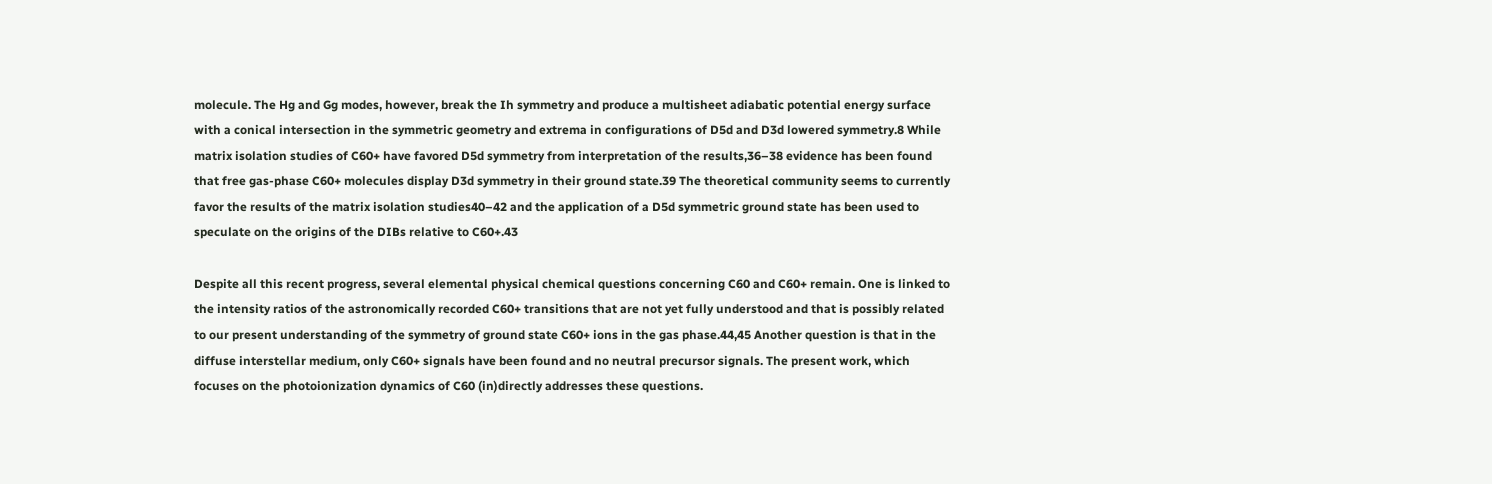molecule. The Hg and Gg modes, however, break the Ih symmetry and produce a multisheet adiabatic potential energy surface with a conical intersection in the symmetric geometry and extrema in configurations of D5d and D3d lowered symmetry.8 While matrix isolation studies of C60+ have favored D5d symmetry from interpretation of the results,36–38 evidence has been found that free gas-phase C60+ molecules display D3d symmetry in their ground state.39 The theoretical community seems to currently favor the results of the matrix isolation studies40–42 and the application of a D5d symmetric ground state has been used to speculate on the origins of the DIBs relative to C60+.43

Despite all this recent progress, several elemental physical chemical questions concerning C60 and C60+ remain. One is linked to the intensity ratios of the astronomically recorded C60+ transitions that are not yet fully understood and that is possibly related to our present understanding of the symmetry of ground state C60+ ions in the gas phase.44,45 Another question is that in the diffuse interstellar medium, only C60+ signals have been found and no neutral precursor signals. The present work, which focuses on the photoionization dynamics of C60 (in)directly addresses these questions.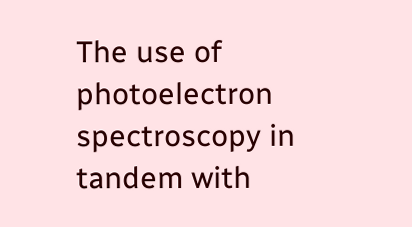The use of photoelectron spectroscopy in tandem with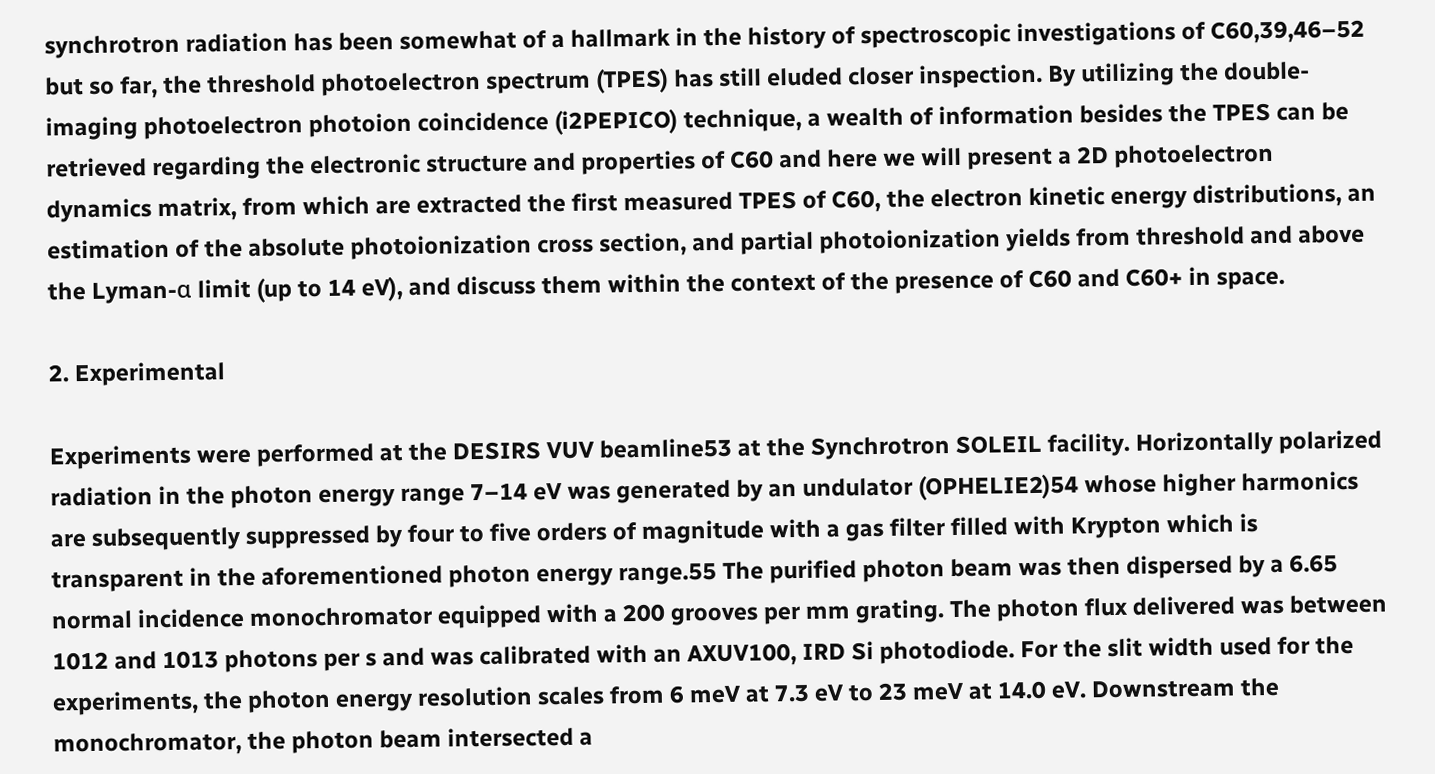synchrotron radiation has been somewhat of a hallmark in the history of spectroscopic investigations of C60,39,46–52 but so far, the threshold photoelectron spectrum (TPES) has still eluded closer inspection. By utilizing the double-imaging photoelectron photoion coincidence (i2PEPICO) technique, a wealth of information besides the TPES can be retrieved regarding the electronic structure and properties of C60 and here we will present a 2D photoelectron dynamics matrix, from which are extracted the first measured TPES of C60, the electron kinetic energy distributions, an estimation of the absolute photoionization cross section, and partial photoionization yields from threshold and above the Lyman-α limit (up to 14 eV), and discuss them within the context of the presence of C60 and C60+ in space.

2. Experimental

Experiments were performed at the DESIRS VUV beamline53 at the Synchrotron SOLEIL facility. Horizontally polarized radiation in the photon energy range 7–14 eV was generated by an undulator (OPHELIE2)54 whose higher harmonics are subsequently suppressed by four to five orders of magnitude with a gas filter filled with Krypton which is transparent in the aforementioned photon energy range.55 The purified photon beam was then dispersed by a 6.65 normal incidence monochromator equipped with a 200 grooves per mm grating. The photon flux delivered was between 1012 and 1013 photons per s and was calibrated with an AXUV100, IRD Si photodiode. For the slit width used for the experiments, the photon energy resolution scales from 6 meV at 7.3 eV to 23 meV at 14.0 eV. Downstream the monochromator, the photon beam intersected a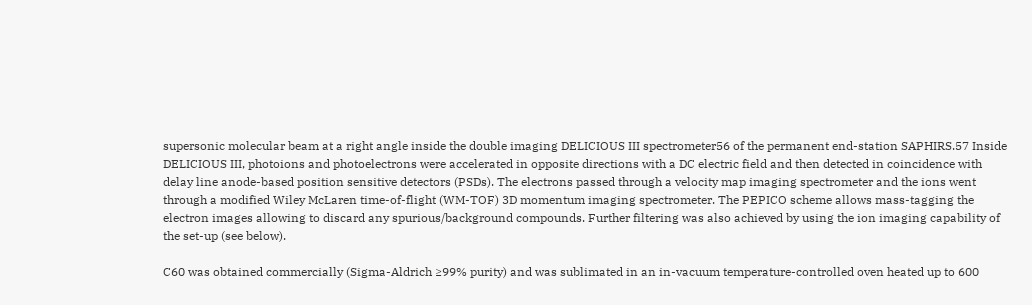supersonic molecular beam at a right angle inside the double imaging DELICIOUS III spectrometer56 of the permanent end-station SAPHIRS.57 Inside DELICIOUS III, photoions and photoelectrons were accelerated in opposite directions with a DC electric field and then detected in coincidence with delay line anode-based position sensitive detectors (PSDs). The electrons passed through a velocity map imaging spectrometer and the ions went through a modified Wiley McLaren time-of-flight (WM-TOF) 3D momentum imaging spectrometer. The PEPICO scheme allows mass-tagging the electron images allowing to discard any spurious/background compounds. Further filtering was also achieved by using the ion imaging capability of the set-up (see below).

C60 was obtained commercially (Sigma-Aldrich ≥99% purity) and was sublimated in an in-vacuum temperature-controlled oven heated up to 600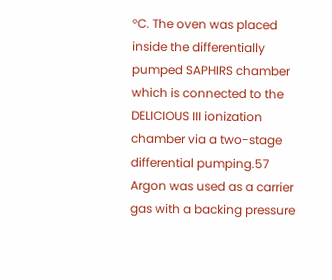°C. The oven was placed inside the differentially pumped SAPHIRS chamber which is connected to the DELICIOUS III ionization chamber via a two-stage differential pumping.57 Argon was used as a carrier gas with a backing pressure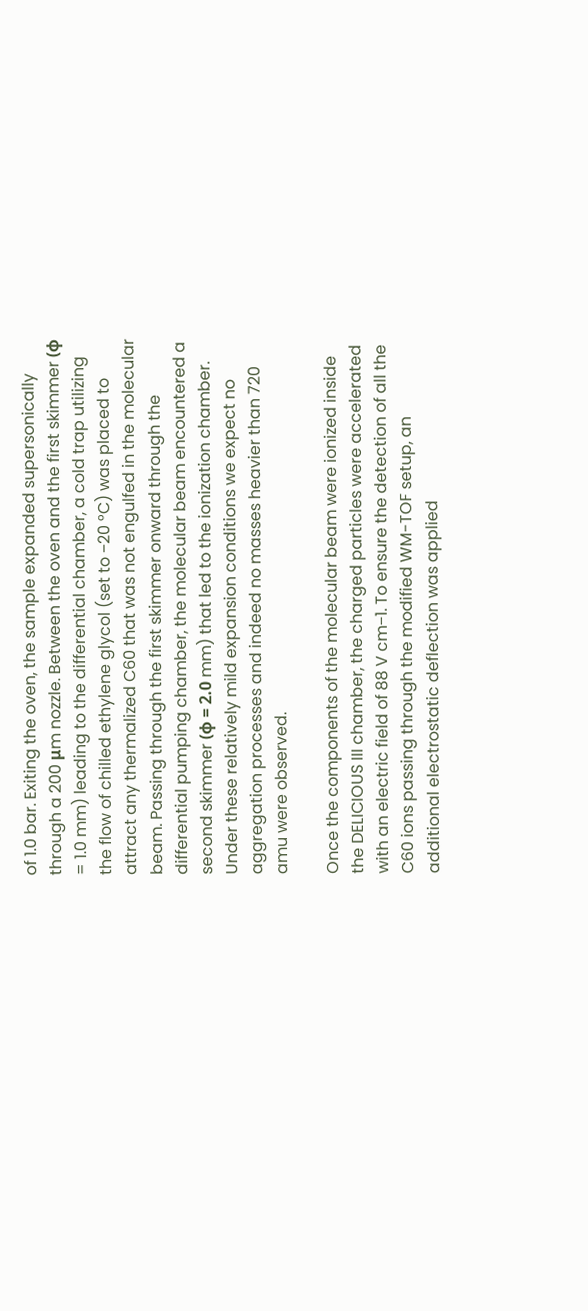of 1.0 bar. Exiting the oven, the sample expanded supersonically through a 200 μm nozzle. Between the oven and the first skimmer (ϕ = 1.0 mm) leading to the differential chamber, a cold trap utilizing the flow of chilled ethylene glycol (set to −20 °C) was placed to attract any thermalized C60 that was not engulfed in the molecular beam. Passing through the first skimmer onward through the differential pumping chamber, the molecular beam encountered a second skimmer (ϕ = 2.0 mm) that led to the ionization chamber. Under these relatively mild expansion conditions we expect no aggregation processes and indeed no masses heavier than 720 amu were observed.

Once the components of the molecular beam were ionized inside the DELICIOUS III chamber, the charged particles were accelerated with an electric field of 88 V cm−1. To ensure the detection of all the C60 ions passing through the modified WM-TOF setup, an additional electrostatic deflection was applied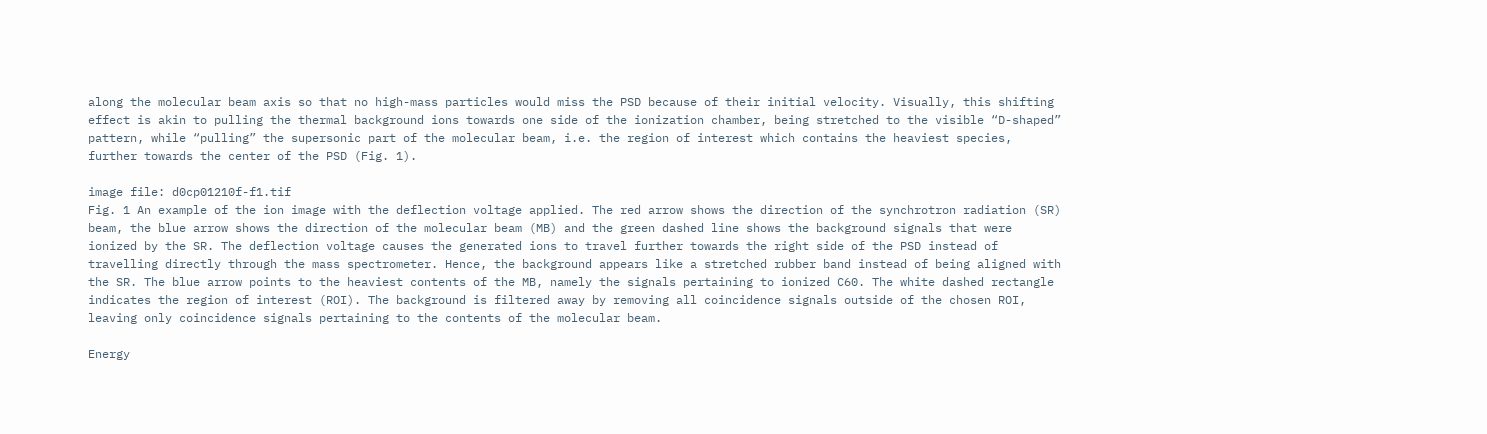along the molecular beam axis so that no high-mass particles would miss the PSD because of their initial velocity. Visually, this shifting effect is akin to pulling the thermal background ions towards one side of the ionization chamber, being stretched to the visible “D-shaped” pattern, while “pulling” the supersonic part of the molecular beam, i.e. the region of interest which contains the heaviest species, further towards the center of the PSD (Fig. 1).

image file: d0cp01210f-f1.tif
Fig. 1 An example of the ion image with the deflection voltage applied. The red arrow shows the direction of the synchrotron radiation (SR) beam, the blue arrow shows the direction of the molecular beam (MB) and the green dashed line shows the background signals that were ionized by the SR. The deflection voltage causes the generated ions to travel further towards the right side of the PSD instead of travelling directly through the mass spectrometer. Hence, the background appears like a stretched rubber band instead of being aligned with the SR. The blue arrow points to the heaviest contents of the MB, namely the signals pertaining to ionized C60. The white dashed rectangle indicates the region of interest (ROI). The background is filtered away by removing all coincidence signals outside of the chosen ROI, leaving only coincidence signals pertaining to the contents of the molecular beam.

Energy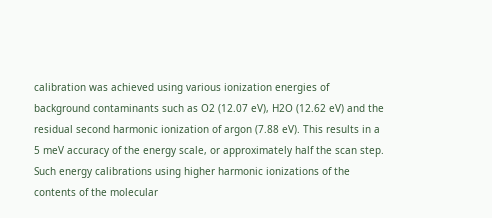calibration was achieved using various ionization energies of background contaminants such as O2 (12.07 eV), H2O (12.62 eV) and the residual second harmonic ionization of argon (7.88 eV). This results in a 5 meV accuracy of the energy scale, or approximately half the scan step. Such energy calibrations using higher harmonic ionizations of the contents of the molecular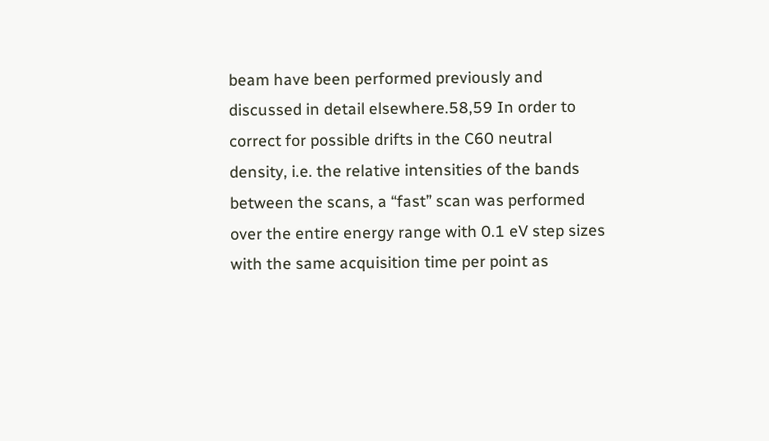beam have been performed previously and discussed in detail elsewhere.58,59 In order to correct for possible drifts in the C60 neutral density, i.e. the relative intensities of the bands between the scans, a “fast” scan was performed over the entire energy range with 0.1 eV step sizes with the same acquisition time per point as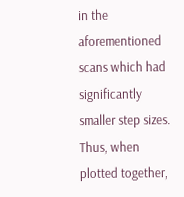in the aforementioned scans which had significantly smaller step sizes. Thus, when plotted together,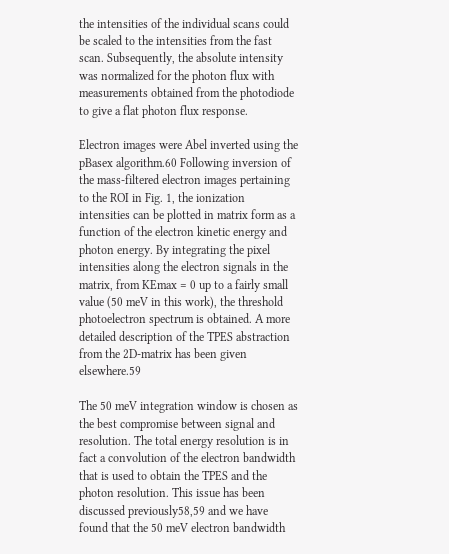the intensities of the individual scans could be scaled to the intensities from the fast scan. Subsequently, the absolute intensity was normalized for the photon flux with measurements obtained from the photodiode to give a flat photon flux response.

Electron images were Abel inverted using the pBasex algorithm.60 Following inversion of the mass-filtered electron images pertaining to the ROI in Fig. 1, the ionization intensities can be plotted in matrix form as a function of the electron kinetic energy and photon energy. By integrating the pixel intensities along the electron signals in the matrix, from KEmax = 0 up to a fairly small value (50 meV in this work), the threshold photoelectron spectrum is obtained. A more detailed description of the TPES abstraction from the 2D-matrix has been given elsewhere.59

The 50 meV integration window is chosen as the best compromise between signal and resolution. The total energy resolution is in fact a convolution of the electron bandwidth that is used to obtain the TPES and the photon resolution. This issue has been discussed previously58,59 and we have found that the 50 meV electron bandwidth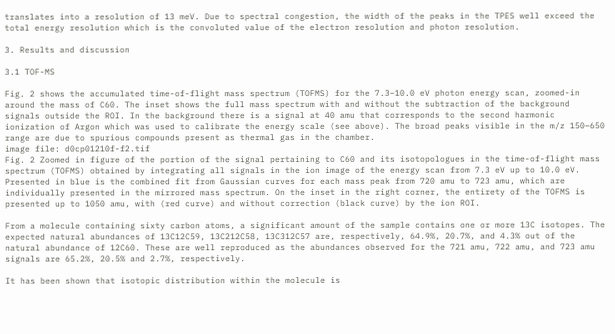translates into a resolution of 13 meV. Due to spectral congestion, the width of the peaks in the TPES well exceed the total energy resolution which is the convoluted value of the electron resolution and photon resolution.

3. Results and discussion

3.1 TOF-MS

Fig. 2 shows the accumulated time-of-flight mass spectrum (TOFMS) for the 7.3–10.0 eV photon energy scan, zoomed-in around the mass of C60. The inset shows the full mass spectrum with and without the subtraction of the background signals outside the ROI. In the background there is a signal at 40 amu that corresponds to the second harmonic ionization of Argon which was used to calibrate the energy scale (see above). The broad peaks visible in the m/z 150–650 range are due to spurious compounds present as thermal gas in the chamber.
image file: d0cp01210f-f2.tif
Fig. 2 Zoomed in figure of the portion of the signal pertaining to C60 and its isotopologues in the time-of-flight mass spectrum (TOFMS) obtained by integrating all signals in the ion image of the energy scan from 7.3 eV up to 10.0 eV. Presented in blue is the combined fit from Gaussian curves for each mass peak from 720 amu to 723 amu, which are individually presented in the mirrored mass spectrum. On the inset in the right corner, the entirety of the TOFMS is presented up to 1050 amu, with (red curve) and without correction (black curve) by the ion ROI.

From a molecule containing sixty carbon atoms, a significant amount of the sample contains one or more 13C isotopes. The expected natural abundances of 13C12C59, 13C212C58, 13C312C57 are, respectively, 64.9%, 20.7%, and 4.3% out of the natural abundance of 12C60. These are well reproduced as the abundances observed for the 721 amu, 722 amu, and 723 amu signals are 65.2%, 20.5% and 2.7%, respectively.

It has been shown that isotopic distribution within the molecule is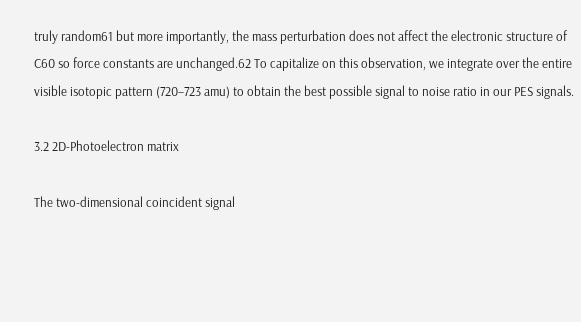truly random61 but more importantly, the mass perturbation does not affect the electronic structure of C60 so force constants are unchanged.62 To capitalize on this observation, we integrate over the entire visible isotopic pattern (720–723 amu) to obtain the best possible signal to noise ratio in our PES signals.

3.2 2D-Photoelectron matrix

The two-dimensional coincident signal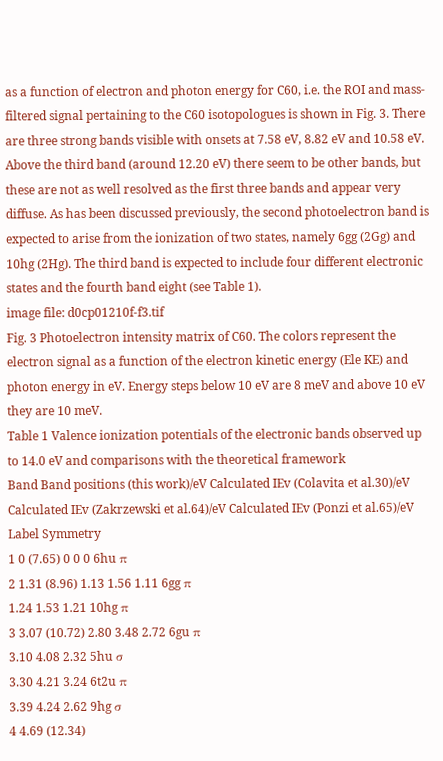as a function of electron and photon energy for C60, i.e. the ROI and mass-filtered signal pertaining to the C60 isotopologues is shown in Fig. 3. There are three strong bands visible with onsets at 7.58 eV, 8.82 eV and 10.58 eV. Above the third band (around 12.20 eV) there seem to be other bands, but these are not as well resolved as the first three bands and appear very diffuse. As has been discussed previously, the second photoelectron band is expected to arise from the ionization of two states, namely 6gg (2Gg) and 10hg (2Hg). The third band is expected to include four different electronic states and the fourth band eight (see Table 1).
image file: d0cp01210f-f3.tif
Fig. 3 Photoelectron intensity matrix of C60. The colors represent the electron signal as a function of the electron kinetic energy (Ele KE) and photon energy in eV. Energy steps below 10 eV are 8 meV and above 10 eV they are 10 meV.
Table 1 Valence ionization potentials of the electronic bands observed up to 14.0 eV and comparisons with the theoretical framework
Band Band positions (this work)/eV Calculated IEv (Colavita et al.30)/eV Calculated IEv (Zakrzewski et al.64)/eV Calculated IEv (Ponzi et al.65)/eV Label Symmetry
1 0 (7.65) 0 0 0 6hu π
2 1.31 (8.96) 1.13 1.56 1.11 6gg π
1.24 1.53 1.21 10hg π
3 3.07 (10.72) 2.80 3.48 2.72 6gu π
3.10 4.08 2.32 5hu σ
3.30 4.21 3.24 6t2u π
3.39 4.24 2.62 9hg σ
4 4.69 (12.34)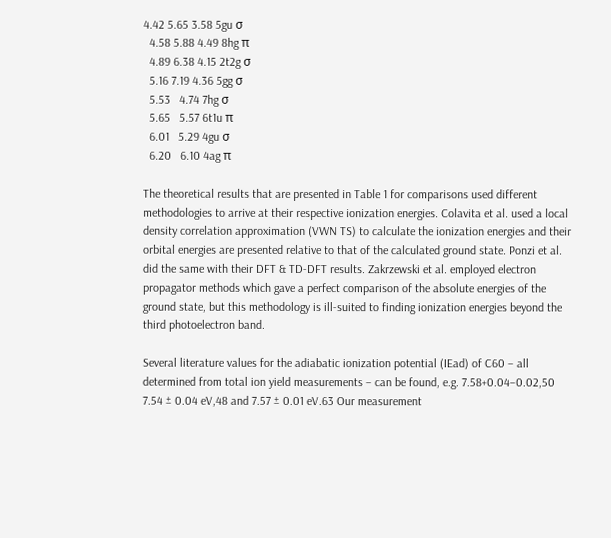4.42 5.65 3.58 5gu σ
  4.58 5.88 4.49 8hg π
  4.89 6.38 4.15 2t2g σ
  5.16 7.19 4.36 5gg σ
  5.53   4.74 7hg σ
  5.65   5.57 6t1u π
  6.01   5.29 4gu σ
  6.20   6.10 4ag π

The theoretical results that are presented in Table 1 for comparisons used different methodologies to arrive at their respective ionization energies. Colavita et al. used a local density correlation approximation (VWN TS) to calculate the ionization energies and their orbital energies are presented relative to that of the calculated ground state. Ponzi et al. did the same with their DFT & TD-DFT results. Zakrzewski et al. employed electron propagator methods which gave a perfect comparison of the absolute energies of the ground state, but this methodology is ill-suited to finding ionization energies beyond the third photoelectron band.

Several literature values for the adiabatic ionization potential (IEad) of C60 – all determined from total ion yield measurements – can be found, e.g. 7.58+0.04−0.02,50 7.54 ± 0.04 eV,48 and 7.57 ± 0.01 eV.63 Our measurement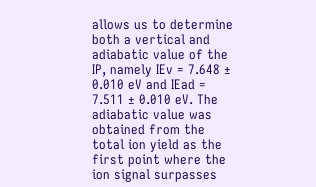allows us to determine both a vertical and adiabatic value of the IP, namely IEv = 7.648 ± 0.010 eV and IEad = 7.511 ± 0.010 eV. The adiabatic value was obtained from the total ion yield as the first point where the ion signal surpasses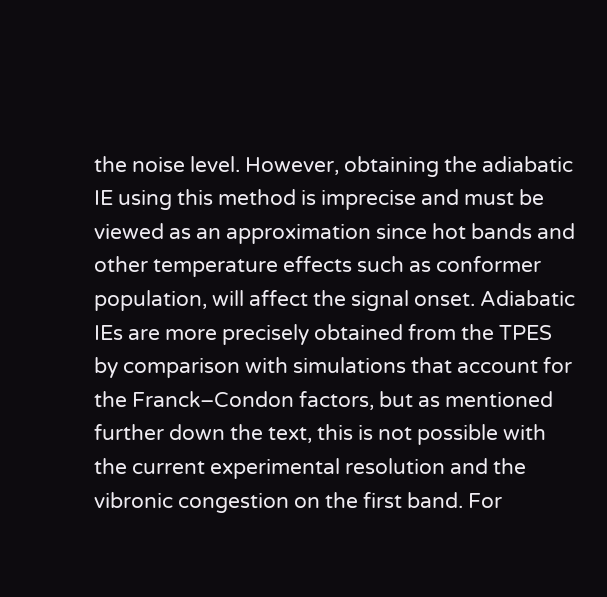the noise level. However, obtaining the adiabatic IE using this method is imprecise and must be viewed as an approximation since hot bands and other temperature effects such as conformer population, will affect the signal onset. Adiabatic IEs are more precisely obtained from the TPES by comparison with simulations that account for the Franck–Condon factors, but as mentioned further down the text, this is not possible with the current experimental resolution and the vibronic congestion on the first band. For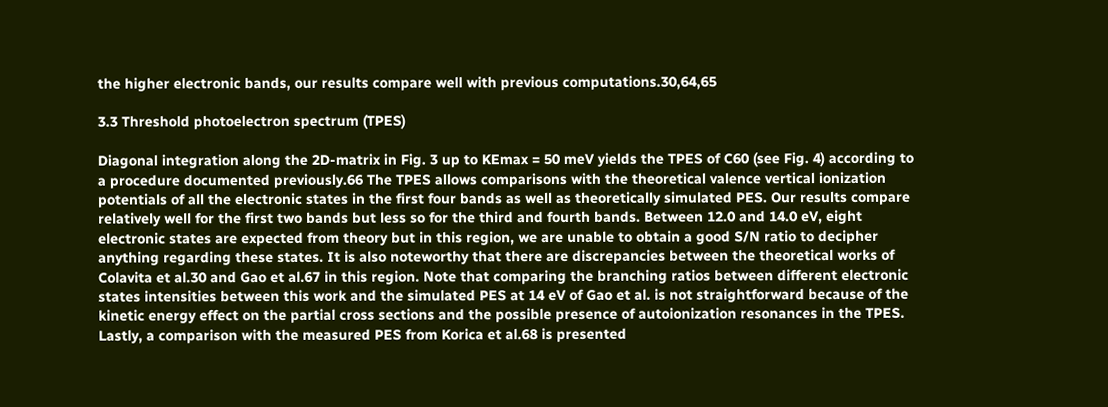the higher electronic bands, our results compare well with previous computations.30,64,65

3.3 Threshold photoelectron spectrum (TPES)

Diagonal integration along the 2D-matrix in Fig. 3 up to KEmax = 50 meV yields the TPES of C60 (see Fig. 4) according to a procedure documented previously.66 The TPES allows comparisons with the theoretical valence vertical ionization potentials of all the electronic states in the first four bands as well as theoretically simulated PES. Our results compare relatively well for the first two bands but less so for the third and fourth bands. Between 12.0 and 14.0 eV, eight electronic states are expected from theory but in this region, we are unable to obtain a good S/N ratio to decipher anything regarding these states. It is also noteworthy that there are discrepancies between the theoretical works of Colavita et al.30 and Gao et al.67 in this region. Note that comparing the branching ratios between different electronic states intensities between this work and the simulated PES at 14 eV of Gao et al. is not straightforward because of the kinetic energy effect on the partial cross sections and the possible presence of autoionization resonances in the TPES. Lastly, a comparison with the measured PES from Korica et al.68 is presented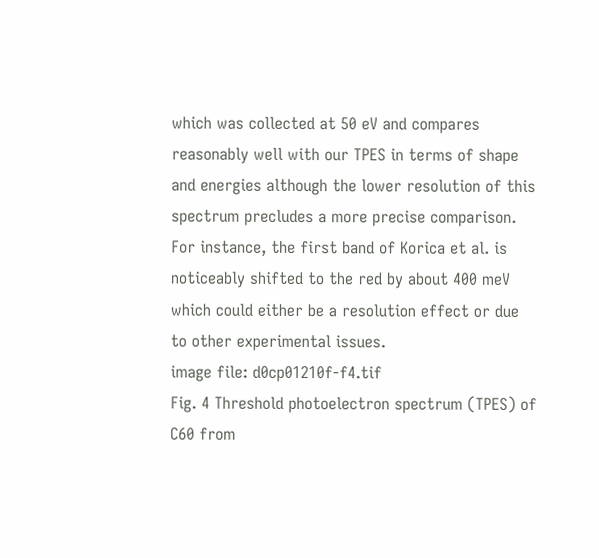which was collected at 50 eV and compares reasonably well with our TPES in terms of shape and energies although the lower resolution of this spectrum precludes a more precise comparison. For instance, the first band of Korica et al. is noticeably shifted to the red by about 400 meV which could either be a resolution effect or due to other experimental issues.
image file: d0cp01210f-f4.tif
Fig. 4 Threshold photoelectron spectrum (TPES) of C60 from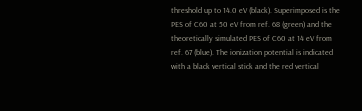threshold up to 14.0 eV (black). Superimposed is the PES of C60 at 50 eV from ref. 68 (green) and the theoretically simulated PES of C60 at 14 eV from ref. 67 (blue). The ionization potential is indicated with a black vertical stick and the red vertical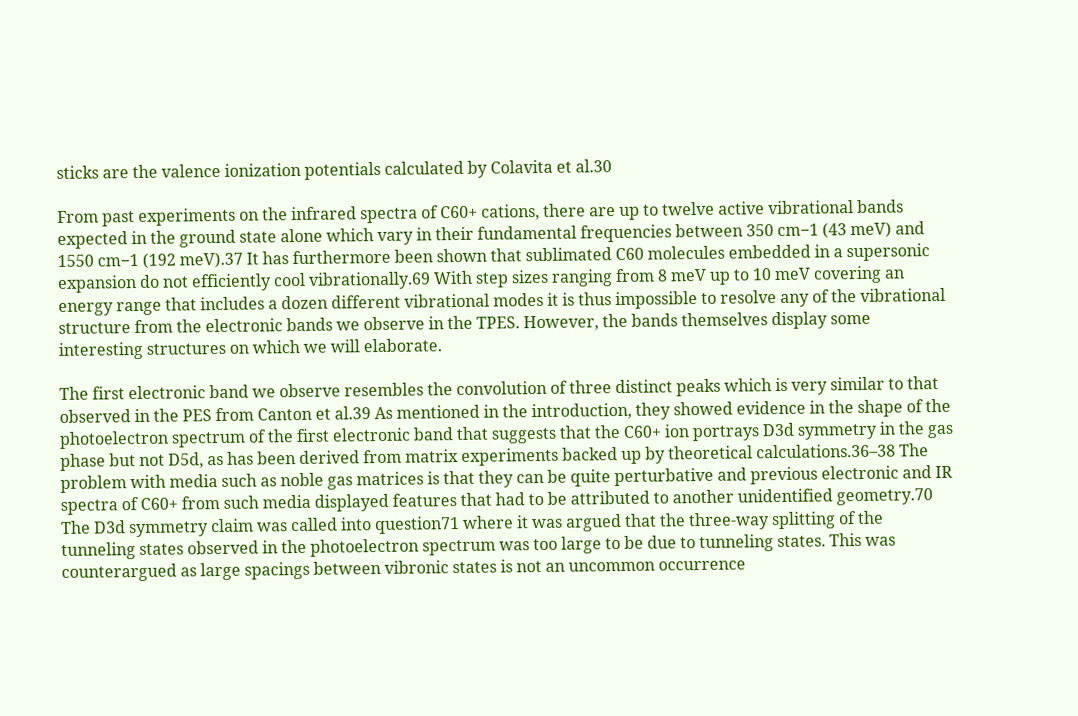sticks are the valence ionization potentials calculated by Colavita et al.30

From past experiments on the infrared spectra of C60+ cations, there are up to twelve active vibrational bands expected in the ground state alone which vary in their fundamental frequencies between 350 cm−1 (43 meV) and 1550 cm−1 (192 meV).37 It has furthermore been shown that sublimated C60 molecules embedded in a supersonic expansion do not efficiently cool vibrationally.69 With step sizes ranging from 8 meV up to 10 meV covering an energy range that includes a dozen different vibrational modes it is thus impossible to resolve any of the vibrational structure from the electronic bands we observe in the TPES. However, the bands themselves display some interesting structures on which we will elaborate.

The first electronic band we observe resembles the convolution of three distinct peaks which is very similar to that observed in the PES from Canton et al.39 As mentioned in the introduction, they showed evidence in the shape of the photoelectron spectrum of the first electronic band that suggests that the C60+ ion portrays D3d symmetry in the gas phase but not D5d, as has been derived from matrix experiments backed up by theoretical calculations.36–38 The problem with media such as noble gas matrices is that they can be quite perturbative and previous electronic and IR spectra of C60+ from such media displayed features that had to be attributed to another unidentified geometry.70 The D3d symmetry claim was called into question71 where it was argued that the three-way splitting of the tunneling states observed in the photoelectron spectrum was too large to be due to tunneling states. This was counterargued as large spacings between vibronic states is not an uncommon occurrence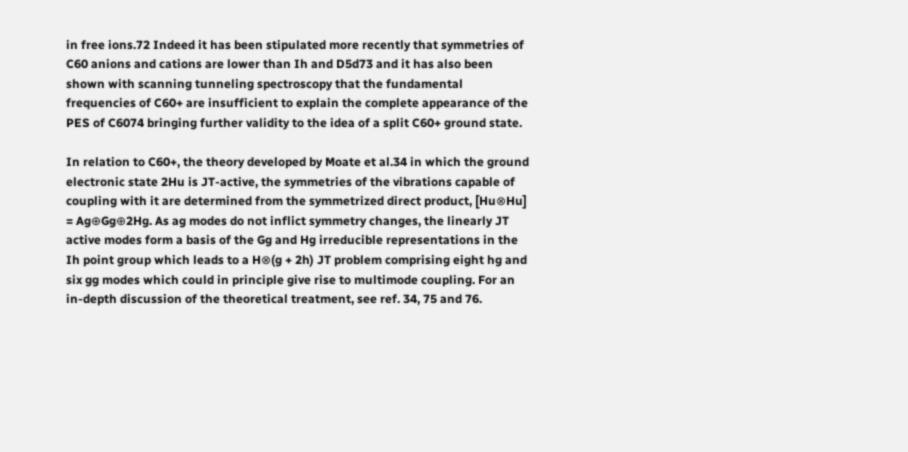in free ions.72 Indeed it has been stipulated more recently that symmetries of C60 anions and cations are lower than Ih and D5d73 and it has also been shown with scanning tunneling spectroscopy that the fundamental frequencies of C60+ are insufficient to explain the complete appearance of the PES of C6074 bringing further validity to the idea of a split C60+ ground state.

In relation to C60+, the theory developed by Moate et al.34 in which the ground electronic state 2Hu is JT-active, the symmetries of the vibrations capable of coupling with it are determined from the symmetrized direct product, [Hu⊗Hu] = Ag⊕Gg⊕2Hg. As ag modes do not inflict symmetry changes, the linearly JT active modes form a basis of the Gg and Hg irreducible representations in the Ih point group which leads to a H⊗(g + 2h) JT problem comprising eight hg and six gg modes which could in principle give rise to multimode coupling. For an in-depth discussion of the theoretical treatment, see ref. 34, 75 and 76.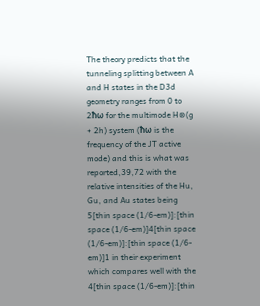The theory predicts that the tunneling splitting between A and H states in the D3d geometry ranges from 0 to 2ħω for the multimode H⊗(g + 2h) system (ħω is the frequency of the JT active mode) and this is what was reported,39,72 with the relative intensities of the Hu, Gu, and Au states being 5[thin space (1/6-em)]:[thin space (1/6-em)]4[thin space (1/6-em)]:[thin space (1/6-em)]1 in their experiment which compares well with the 4[thin space (1/6-em)]:[thin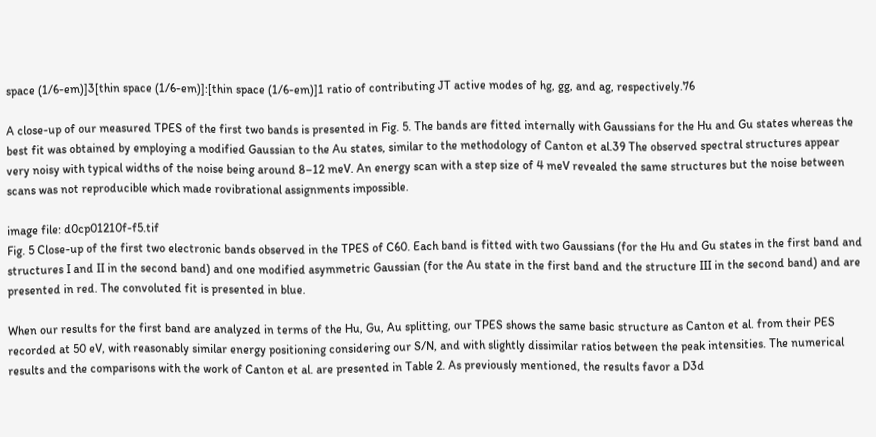space (1/6-em)]3[thin space (1/6-em)]:[thin space (1/6-em)]1 ratio of contributing JT active modes of hg, gg, and ag, respectively.76

A close-up of our measured TPES of the first two bands is presented in Fig. 5. The bands are fitted internally with Gaussians for the Hu and Gu states whereas the best fit was obtained by employing a modified Gaussian to the Au states, similar to the methodology of Canton et al.39 The observed spectral structures appear very noisy with typical widths of the noise being around 8–12 meV. An energy scan with a step size of 4 meV revealed the same structures but the noise between scans was not reproducible which made rovibrational assignments impossible.

image file: d0cp01210f-f5.tif
Fig. 5 Close-up of the first two electronic bands observed in the TPES of C60. Each band is fitted with two Gaussians (for the Hu and Gu states in the first band and structures I and II in the second band) and one modified asymmetric Gaussian (for the Au state in the first band and the structure III in the second band) and are presented in red. The convoluted fit is presented in blue.

When our results for the first band are analyzed in terms of the Hu, Gu, Au splitting, our TPES shows the same basic structure as Canton et al. from their PES recorded at 50 eV, with reasonably similar energy positioning considering our S/N, and with slightly dissimilar ratios between the peak intensities. The numerical results and the comparisons with the work of Canton et al. are presented in Table 2. As previously mentioned, the results favor a D3d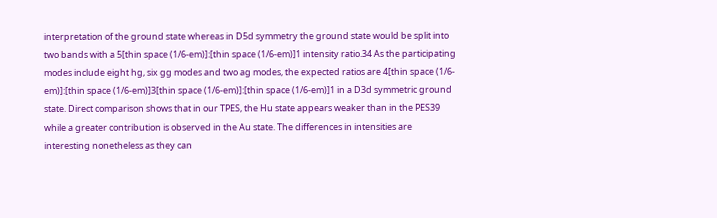interpretation of the ground state whereas in D5d symmetry the ground state would be split into two bands with a 5[thin space (1/6-em)]:[thin space (1/6-em)]1 intensity ratio.34 As the participating modes include eight hg, six gg modes and two ag modes, the expected ratios are 4[thin space (1/6-em)]:[thin space (1/6-em)]3[thin space (1/6-em)]:[thin space (1/6-em)]1 in a D3d symmetric ground state. Direct comparison shows that in our TPES, the Hu state appears weaker than in the PES39 while a greater contribution is observed in the Au state. The differences in intensities are interesting nonetheless as they can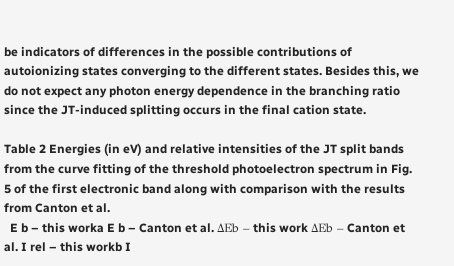be indicators of differences in the possible contributions of autoionizing states converging to the different states. Besides this, we do not expect any photon energy dependence in the branching ratio since the JT-induced splitting occurs in the final cation state.

Table 2 Energies (in eV) and relative intensities of the JT split bands from the curve fitting of the threshold photoelectron spectrum in Fig. 5 of the first electronic band along with comparison with the results from Canton et al.
  E b – this worka E b – Canton et al. ΔEb – this work ΔEb – Canton et al. I rel – this workb I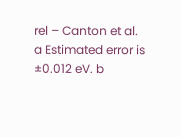rel – Canton et al.
a Estimated error is ±0.012 eV. b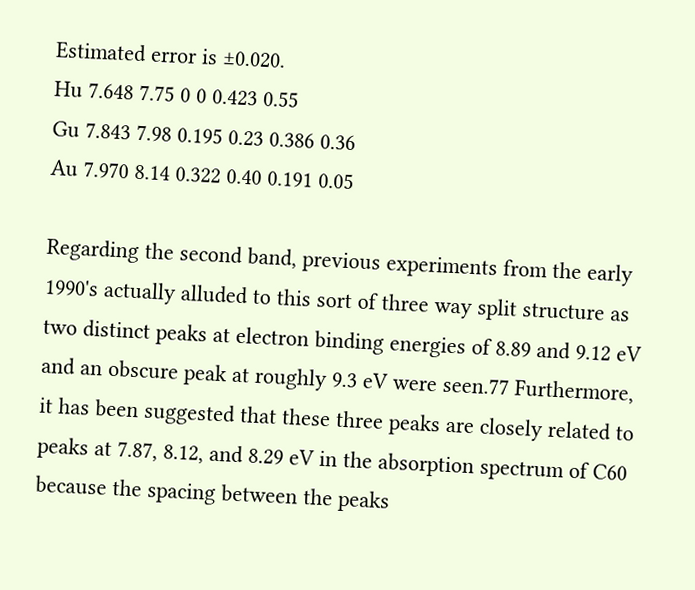Estimated error is ±0.020.
Hu 7.648 7.75 0 0 0.423 0.55
Gu 7.843 7.98 0.195 0.23 0.386 0.36
Au 7.970 8.14 0.322 0.40 0.191 0.05

Regarding the second band, previous experiments from the early 1990's actually alluded to this sort of three way split structure as two distinct peaks at electron binding energies of 8.89 and 9.12 eV and an obscure peak at roughly 9.3 eV were seen.77 Furthermore, it has been suggested that these three peaks are closely related to peaks at 7.87, 8.12, and 8.29 eV in the absorption spectrum of C60 because the spacing between the peaks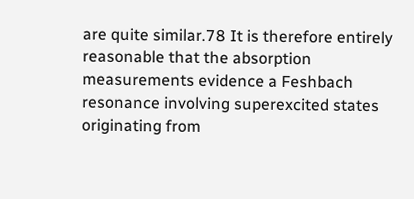are quite similar.78 It is therefore entirely reasonable that the absorption measurements evidence a Feshbach resonance involving superexcited states originating from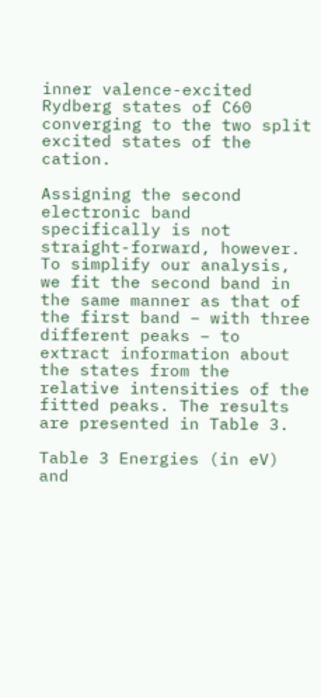inner valence-excited Rydberg states of C60 converging to the two split excited states of the cation.

Assigning the second electronic band specifically is not straight-forward, however. To simplify our analysis, we fit the second band in the same manner as that of the first band – with three different peaks – to extract information about the states from the relative intensities of the fitted peaks. The results are presented in Table 3.

Table 3 Energies (in eV) and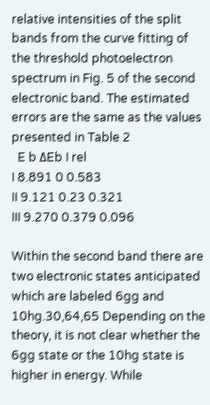relative intensities of the split bands from the curve fitting of the threshold photoelectron spectrum in Fig. 5 of the second electronic band. The estimated errors are the same as the values presented in Table 2
  E b ΔEb I rel
I 8.891 0 0.583
II 9.121 0.23 0.321
III 9.270 0.379 0.096

Within the second band there are two electronic states anticipated which are labeled 6gg and 10hg.30,64,65 Depending on the theory, it is not clear whether the 6gg state or the 10hg state is higher in energy. While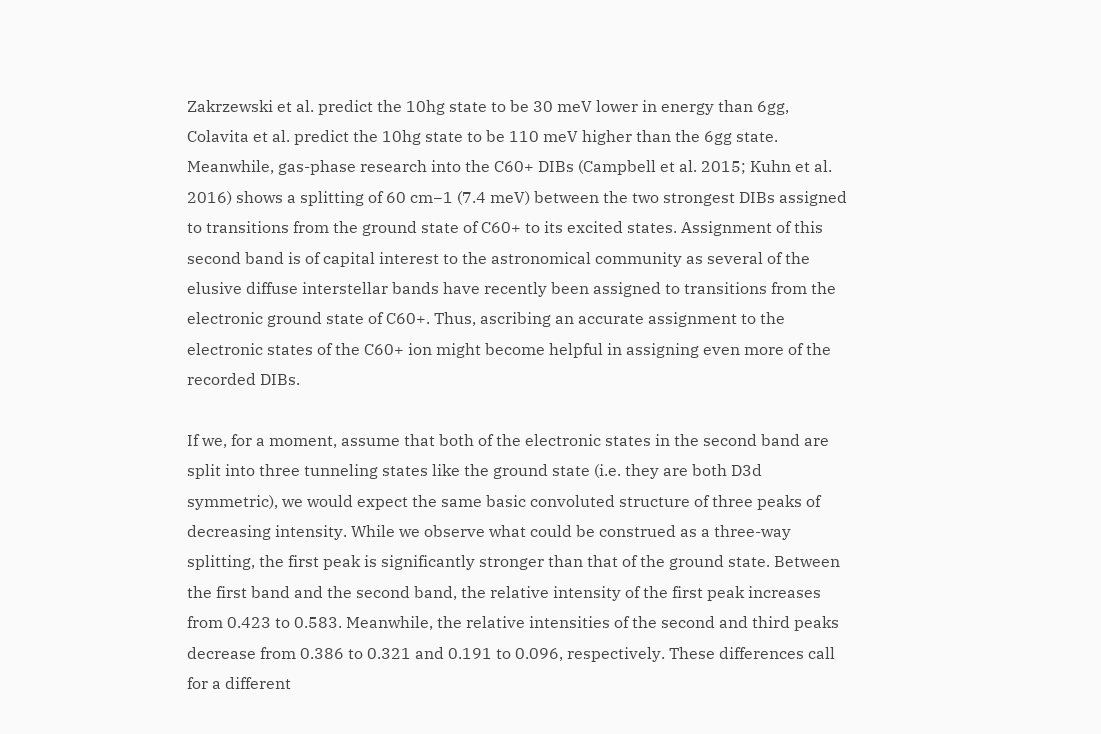Zakrzewski et al. predict the 10hg state to be 30 meV lower in energy than 6gg, Colavita et al. predict the 10hg state to be 110 meV higher than the 6gg state. Meanwhile, gas-phase research into the C60+ DIBs (Campbell et al. 2015; Kuhn et al. 2016) shows a splitting of 60 cm−1 (7.4 meV) between the two strongest DIBs assigned to transitions from the ground state of C60+ to its excited states. Assignment of this second band is of capital interest to the astronomical community as several of the elusive diffuse interstellar bands have recently been assigned to transitions from the electronic ground state of C60+. Thus, ascribing an accurate assignment to the electronic states of the C60+ ion might become helpful in assigning even more of the recorded DIBs.

If we, for a moment, assume that both of the electronic states in the second band are split into three tunneling states like the ground state (i.e. they are both D3d symmetric), we would expect the same basic convoluted structure of three peaks of decreasing intensity. While we observe what could be construed as a three-way splitting, the first peak is significantly stronger than that of the ground state. Between the first band and the second band, the relative intensity of the first peak increases from 0.423 to 0.583. Meanwhile, the relative intensities of the second and third peaks decrease from 0.386 to 0.321 and 0.191 to 0.096, respectively. These differences call for a different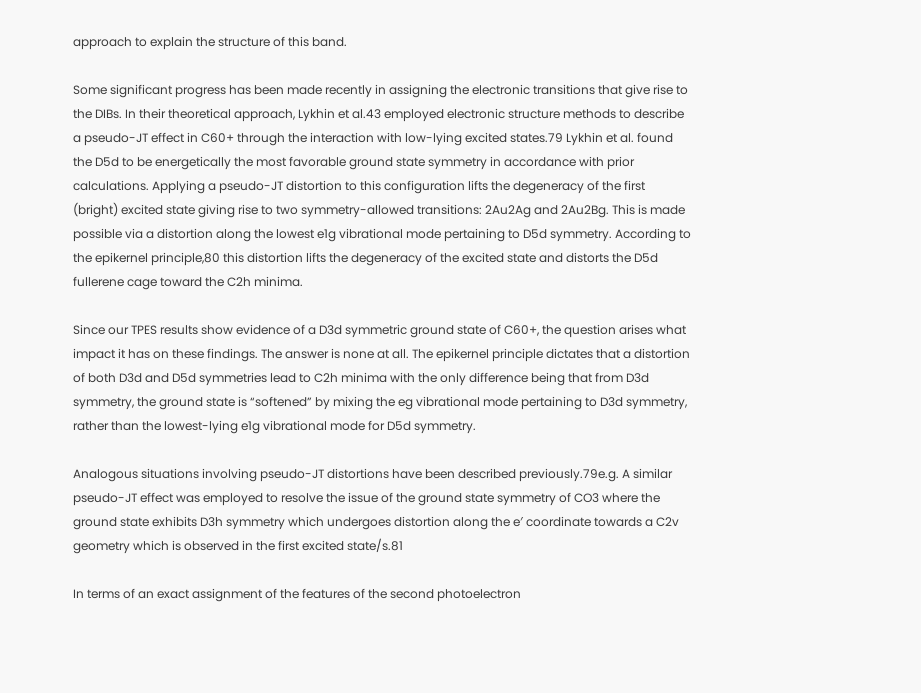approach to explain the structure of this band.

Some significant progress has been made recently in assigning the electronic transitions that give rise to the DIBs. In their theoretical approach, Lykhin et al.43 employed electronic structure methods to describe a pseudo-JT effect in C60+ through the interaction with low-lying excited states.79 Lykhin et al. found the D5d to be energetically the most favorable ground state symmetry in accordance with prior calculations. Applying a pseudo-JT distortion to this configuration lifts the degeneracy of the first (bright) excited state giving rise to two symmetry-allowed transitions: 2Au2Ag and 2Au2Bg. This is made possible via a distortion along the lowest e1g vibrational mode pertaining to D5d symmetry. According to the epikernel principle,80 this distortion lifts the degeneracy of the excited state and distorts the D5d fullerene cage toward the C2h minima.

Since our TPES results show evidence of a D3d symmetric ground state of C60+, the question arises what impact it has on these findings. The answer is none at all. The epikernel principle dictates that a distortion of both D3d and D5d symmetries lead to C2h minima with the only difference being that from D3d symmetry, the ground state is “softened” by mixing the eg vibrational mode pertaining to D3d symmetry, rather than the lowest-lying e1g vibrational mode for D5d symmetry.

Analogous situations involving pseudo-JT distortions have been described previously.79e.g. A similar pseudo-JT effect was employed to resolve the issue of the ground state symmetry of CO3 where the ground state exhibits D3h symmetry which undergoes distortion along the e′ coordinate towards a C2v geometry which is observed in the first excited state/s.81

In terms of an exact assignment of the features of the second photoelectron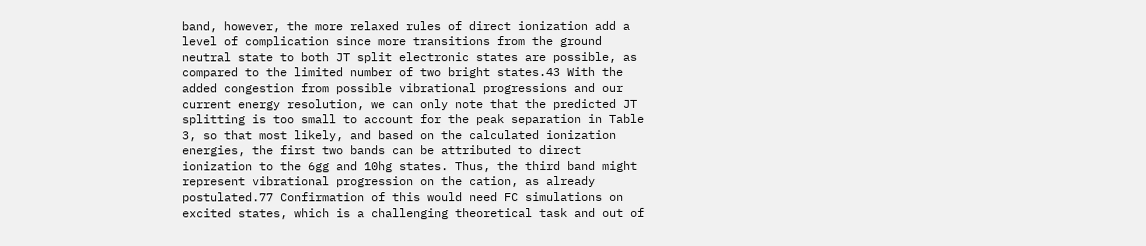band, however, the more relaxed rules of direct ionization add a level of complication since more transitions from the ground neutral state to both JT split electronic states are possible, as compared to the limited number of two bright states.43 With the added congestion from possible vibrational progressions and our current energy resolution, we can only note that the predicted JT splitting is too small to account for the peak separation in Table 3, so that most likely, and based on the calculated ionization energies, the first two bands can be attributed to direct ionization to the 6gg and 10hg states. Thus, the third band might represent vibrational progression on the cation, as already postulated.77 Confirmation of this would need FC simulations on excited states, which is a challenging theoretical task and out of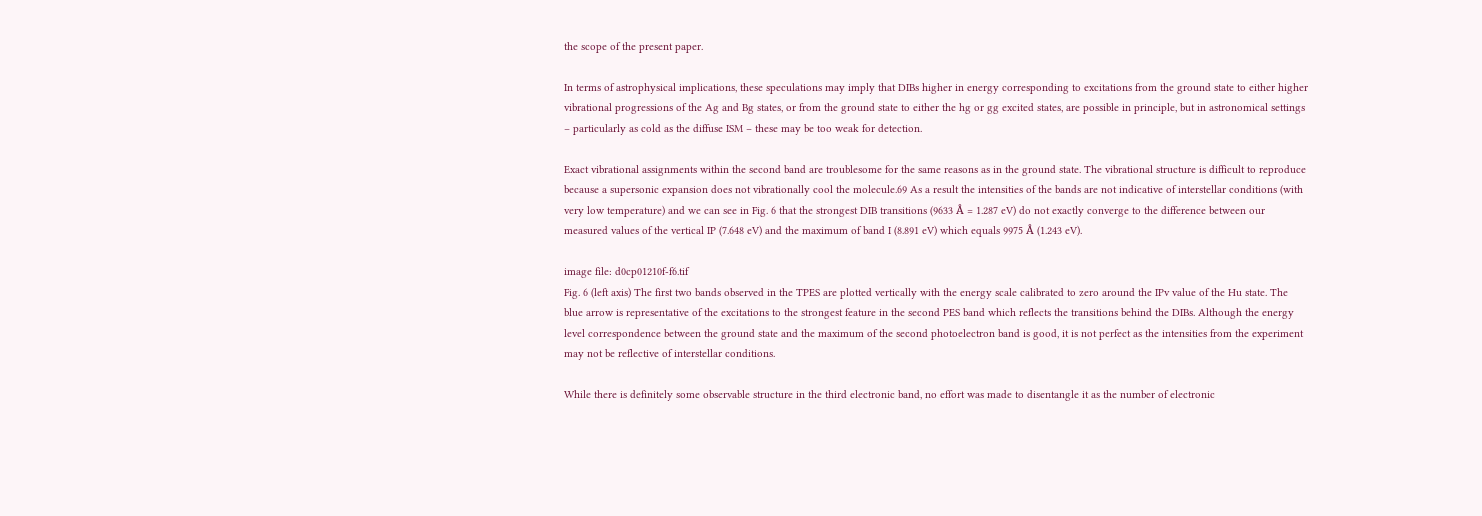the scope of the present paper.

In terms of astrophysical implications, these speculations may imply that DIBs higher in energy corresponding to excitations from the ground state to either higher vibrational progressions of the Ag and Bg states, or from the ground state to either the hg or gg excited states, are possible in principle, but in astronomical settings – particularly as cold as the diffuse ISM – these may be too weak for detection.

Exact vibrational assignments within the second band are troublesome for the same reasons as in the ground state. The vibrational structure is difficult to reproduce because a supersonic expansion does not vibrationally cool the molecule.69 As a result the intensities of the bands are not indicative of interstellar conditions (with very low temperature) and we can see in Fig. 6 that the strongest DIB transitions (9633 Å = 1.287 eV) do not exactly converge to the difference between our measured values of the vertical IP (7.648 eV) and the maximum of band I (8.891 eV) which equals 9975 Å (1.243 eV).

image file: d0cp01210f-f6.tif
Fig. 6 (left axis) The first two bands observed in the TPES are plotted vertically with the energy scale calibrated to zero around the IPv value of the Hu state. The blue arrow is representative of the excitations to the strongest feature in the second PES band which reflects the transitions behind the DIBs. Although the energy level correspondence between the ground state and the maximum of the second photoelectron band is good, it is not perfect as the intensities from the experiment may not be reflective of interstellar conditions.

While there is definitely some observable structure in the third electronic band, no effort was made to disentangle it as the number of electronic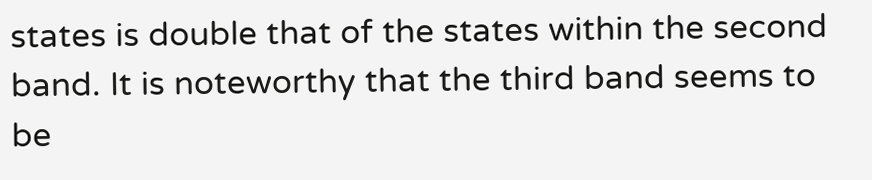states is double that of the states within the second band. It is noteworthy that the third band seems to be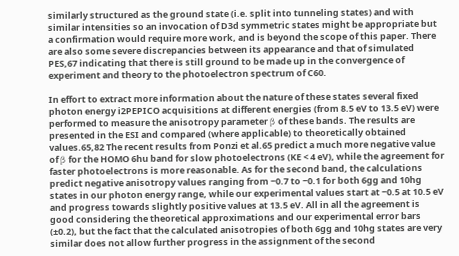similarly structured as the ground state (i.e. split into tunneling states) and with similar intensities so an invocation of D3d symmetric states might be appropriate but a confirmation would require more work, and is beyond the scope of this paper. There are also some severe discrepancies between its appearance and that of simulated PES,67 indicating that there is still ground to be made up in the convergence of experiment and theory to the photoelectron spectrum of C60.

In effort to extract more information about the nature of these states several fixed photon energy i2PEPICO acquisitions at different energies (from 8.5 eV to 13.5 eV) were performed to measure the anisotropy parameter β of these bands. The results are presented in the ESI and compared (where applicable) to theoretically obtained values.65,82 The recent results from Ponzi et al.65 predict a much more negative value of β for the HOMO 6hu band for slow photoelectrons (KE < 4 eV), while the agreement for faster photoelectrons is more reasonable. As for the second band, the calculations predict negative anisotropy values ranging from −0.7 to −0.1 for both 6gg and 10hg states in our photon energy range, while our experimental values start at −0.5 at 10.5 eV and progress towards slightly positive values at 13.5 eV. All in all the agreement is good considering the theoretical approximations and our experimental error bars (±0.2), but the fact that the calculated anisotropies of both 6gg and 10hg states are very similar does not allow further progress in the assignment of the second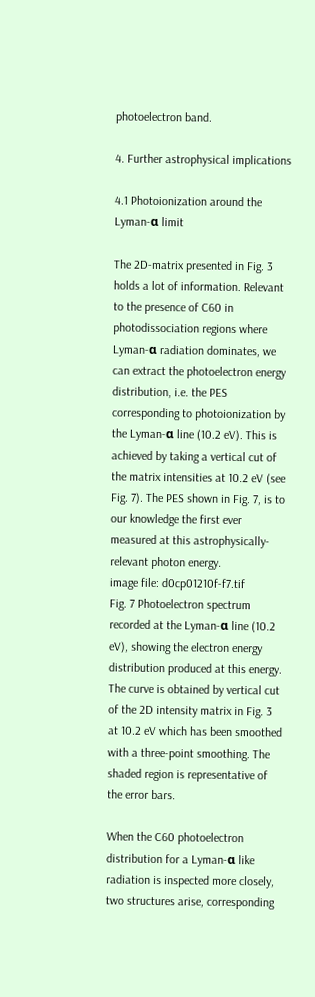photoelectron band.

4. Further astrophysical implications

4.1 Photoionization around the Lyman-α limit

The 2D-matrix presented in Fig. 3 holds a lot of information. Relevant to the presence of C60 in photodissociation regions where Lyman-α radiation dominates, we can extract the photoelectron energy distribution, i.e. the PES corresponding to photoionization by the Lyman-α line (10.2 eV). This is achieved by taking a vertical cut of the matrix intensities at 10.2 eV (see Fig. 7). The PES shown in Fig. 7, is to our knowledge the first ever measured at this astrophysically-relevant photon energy.
image file: d0cp01210f-f7.tif
Fig. 7 Photoelectron spectrum recorded at the Lyman-α line (10.2 eV), showing the electron energy distribution produced at this energy. The curve is obtained by vertical cut of the 2D intensity matrix in Fig. 3 at 10.2 eV which has been smoothed with a three-point smoothing. The shaded region is representative of the error bars.

When the C60 photoelectron distribution for a Lyman-α like radiation is inspected more closely, two structures arise, corresponding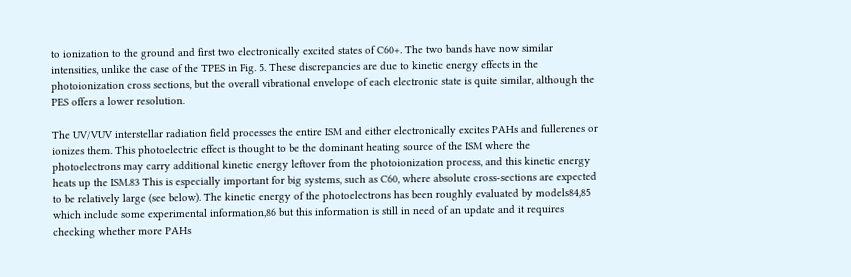to ionization to the ground and first two electronically excited states of C60+. The two bands have now similar intensities, unlike the case of the TPES in Fig. 5. These discrepancies are due to kinetic energy effects in the photoionization cross sections, but the overall vibrational envelope of each electronic state is quite similar, although the PES offers a lower resolution.

The UV/VUV interstellar radiation field processes the entire ISM and either electronically excites PAHs and fullerenes or ionizes them. This photoelectric effect is thought to be the dominant heating source of the ISM where the photoelectrons may carry additional kinetic energy leftover from the photoionization process, and this kinetic energy heats up the ISM.83 This is especially important for big systems, such as C60, where absolute cross-sections are expected to be relatively large (see below). The kinetic energy of the photoelectrons has been roughly evaluated by models84,85 which include some experimental information,86 but this information is still in need of an update and it requires checking whether more PAHs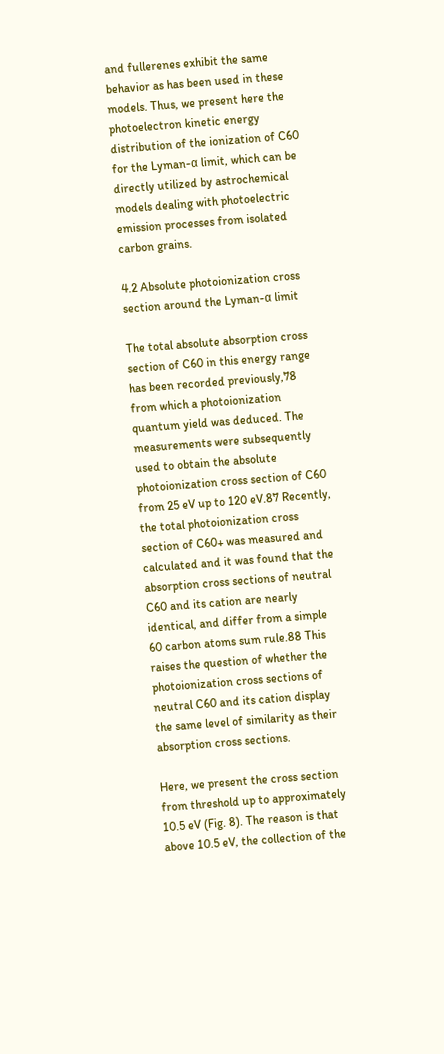and fullerenes exhibit the same behavior as has been used in these models. Thus, we present here the photoelectron kinetic energy distribution of the ionization of C60 for the Lyman-α limit, which can be directly utilized by astrochemical models dealing with photoelectric emission processes from isolated carbon grains.

4.2 Absolute photoionization cross section around the Lyman-α limit

The total absolute absorption cross section of C60 in this energy range has been recorded previously,78 from which a photoionization quantum yield was deduced. The measurements were subsequently used to obtain the absolute photoionization cross section of C60 from 25 eV up to 120 eV.87 Recently, the total photoionization cross section of C60+ was measured and calculated and it was found that the absorption cross sections of neutral C60 and its cation are nearly identical, and differ from a simple 60 carbon atoms sum rule.88 This raises the question of whether the photoionization cross sections of neutral C60 and its cation display the same level of similarity as their absorption cross sections.

Here, we present the cross section from threshold up to approximately 10.5 eV (Fig. 8). The reason is that above 10.5 eV, the collection of the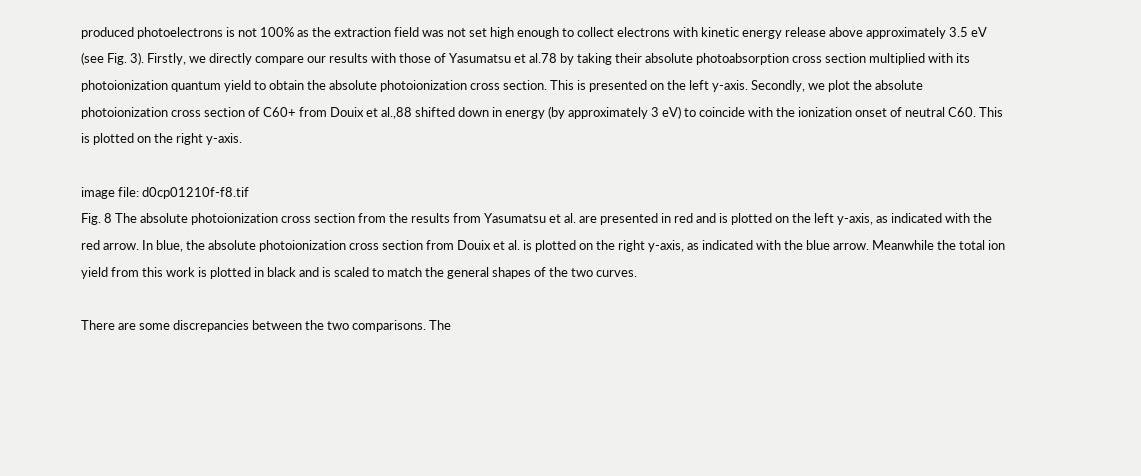produced photoelectrons is not 100% as the extraction field was not set high enough to collect electrons with kinetic energy release above approximately 3.5 eV (see Fig. 3). Firstly, we directly compare our results with those of Yasumatsu et al.78 by taking their absolute photoabsorption cross section multiplied with its photoionization quantum yield to obtain the absolute photoionization cross section. This is presented on the left y-axis. Secondly, we plot the absolute photoionization cross section of C60+ from Douix et al.,88 shifted down in energy (by approximately 3 eV) to coincide with the ionization onset of neutral C60. This is plotted on the right y-axis.

image file: d0cp01210f-f8.tif
Fig. 8 The absolute photoionization cross section from the results from Yasumatsu et al. are presented in red and is plotted on the left y-axis, as indicated with the red arrow. In blue, the absolute photoionization cross section from Douix et al. is plotted on the right y-axis, as indicated with the blue arrow. Meanwhile the total ion yield from this work is plotted in black and is scaled to match the general shapes of the two curves.

There are some discrepancies between the two comparisons. The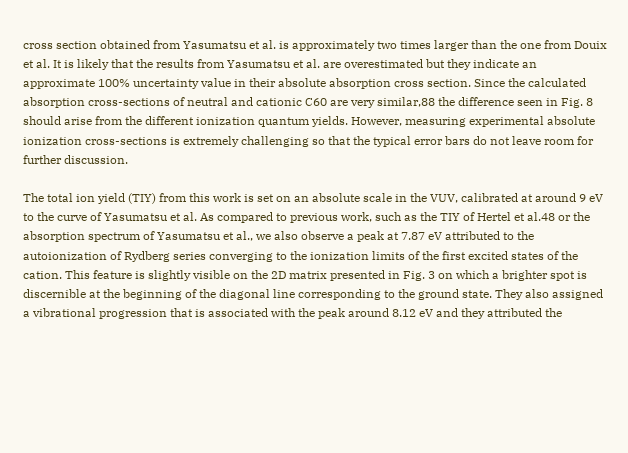cross section obtained from Yasumatsu et al. is approximately two times larger than the one from Douix et al. It is likely that the results from Yasumatsu et al. are overestimated but they indicate an approximate 100% uncertainty value in their absolute absorption cross section. Since the calculated absorption cross-sections of neutral and cationic C60 are very similar,88 the difference seen in Fig. 8 should arise from the different ionization quantum yields. However, measuring experimental absolute ionization cross-sections is extremely challenging so that the typical error bars do not leave room for further discussion.

The total ion yield (TIY) from this work is set on an absolute scale in the VUV, calibrated at around 9 eV to the curve of Yasumatsu et al. As compared to previous work, such as the TIY of Hertel et al.48 or the absorption spectrum of Yasumatsu et al., we also observe a peak at 7.87 eV attributed to the autoionization of Rydberg series converging to the ionization limits of the first excited states of the cation. This feature is slightly visible on the 2D matrix presented in Fig. 3 on which a brighter spot is discernible at the beginning of the diagonal line corresponding to the ground state. They also assigned a vibrational progression that is associated with the peak around 8.12 eV and they attributed the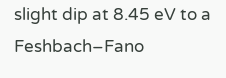slight dip at 8.45 eV to a Feshbach–Fano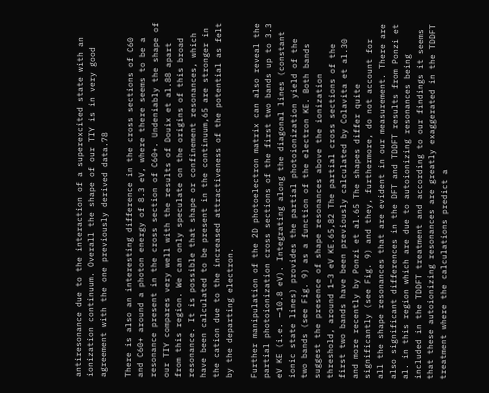antiresonance due to the interaction of a superexcited state with an ionization continuum. Overall the shape of our TIY is in very good agreement with the one previously derived data.78

There is also an interesting difference in the cross sections of C60 and C60+ around a photon energy of 8.3 eV, where there seems to be a resonance present in the cross section of C60+. Undeniably the shape of our TIY compares very well with the results of Douix et al.88 apart from this region. We can only speculate on the origins of this broad resonance. It is possible that shape or confinement resonances, which have been calculated to be present in the continuum,65 are stronger in the cation due to the increased attractiveness of the potential as felt by the departing electron.

Further manipulation of the 2D photoelectron matrix can also reveal the partial photoionization cross sections of the first two bands up to 3.3 eV KE (i.e. ∼10.8 eV). Integrating along the diagonal lines (constant ionic state lines) provides the partial photoionization yield of the two bands (see Fig. 9) as a function of the electron KE. Both bands suggest the presence of shape resonances above the ionization threshold, around 1–3 eV KE.65,82 The partial cross sections of the first two bands have been previously calculated by Colavita et al.30 and more recently by Ponzi et al.65 The shapes differ quite significantly (see Fig. 9) and they, furthermore, do not account for all the shape resonances that are evident in our measurement. There are also significant differences in the DFT and TDDFT results from Ponzi et al. in this region which are due to autoionizing resonances being included in the TDDFT treatment and according to our findings it seems that these autoionizing resonances are greatly exaggerated in the TDDFT treatment where the calculations predict a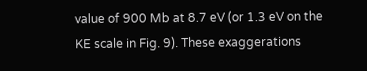value of 900 Mb at 8.7 eV (or 1.3 eV on the KE scale in Fig. 9). These exaggerations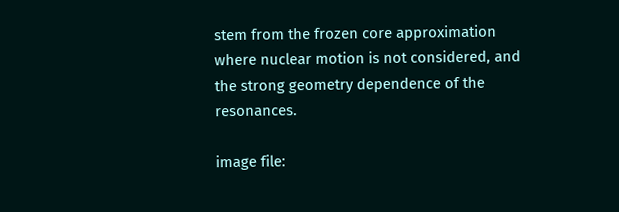stem from the frozen core approximation where nuclear motion is not considered, and the strong geometry dependence of the resonances.

image file: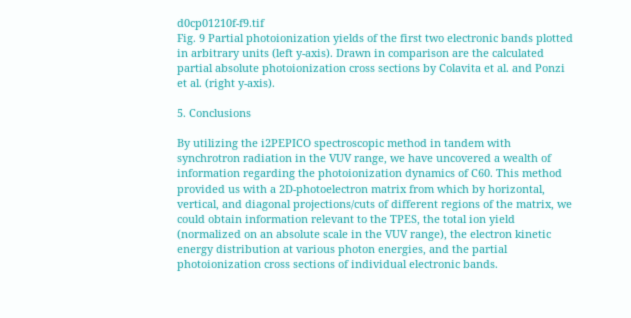d0cp01210f-f9.tif
Fig. 9 Partial photoionization yields of the first two electronic bands plotted in arbitrary units (left y-axis). Drawn in comparison are the calculated partial absolute photoionization cross sections by Colavita et al. and Ponzi et al. (right y-axis).

5. Conclusions

By utilizing the i2PEPICO spectroscopic method in tandem with synchrotron radiation in the VUV range, we have uncovered a wealth of information regarding the photoionization dynamics of C60. This method provided us with a 2D-photoelectron matrix from which by horizontal, vertical, and diagonal projections/cuts of different regions of the matrix, we could obtain information relevant to the TPES, the total ion yield (normalized on an absolute scale in the VUV range), the electron kinetic energy distribution at various photon energies, and the partial photoionization cross sections of individual electronic bands.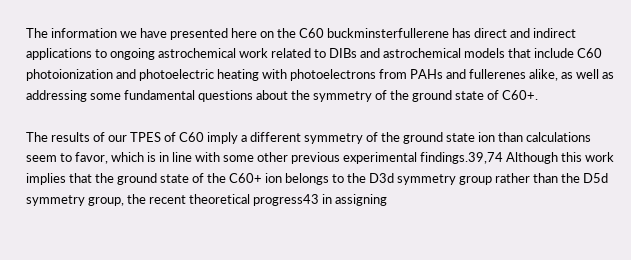The information we have presented here on the C60 buckminsterfullerene has direct and indirect applications to ongoing astrochemical work related to DIBs and astrochemical models that include C60 photoionization and photoelectric heating with photoelectrons from PAHs and fullerenes alike, as well as addressing some fundamental questions about the symmetry of the ground state of C60+.

The results of our TPES of C60 imply a different symmetry of the ground state ion than calculations seem to favor, which is in line with some other previous experimental findings.39,74 Although this work implies that the ground state of the C60+ ion belongs to the D3d symmetry group rather than the D5d symmetry group, the recent theoretical progress43 in assigning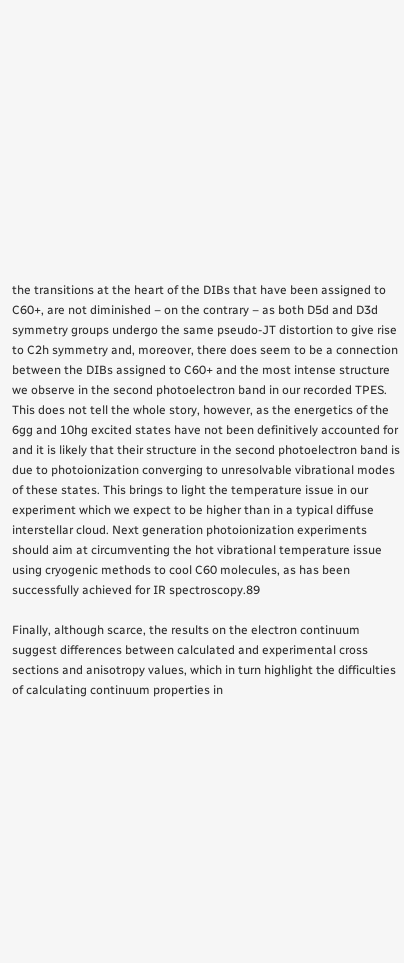the transitions at the heart of the DIBs that have been assigned to C60+, are not diminished – on the contrary – as both D5d and D3d symmetry groups undergo the same pseudo-JT distortion to give rise to C2h symmetry and, moreover, there does seem to be a connection between the DIBs assigned to C60+ and the most intense structure we observe in the second photoelectron band in our recorded TPES. This does not tell the whole story, however, as the energetics of the 6gg and 10hg excited states have not been definitively accounted for and it is likely that their structure in the second photoelectron band is due to photoionization converging to unresolvable vibrational modes of these states. This brings to light the temperature issue in our experiment which we expect to be higher than in a typical diffuse interstellar cloud. Next generation photoionization experiments should aim at circumventing the hot vibrational temperature issue using cryogenic methods to cool C60 molecules, as has been successfully achieved for IR spectroscopy.89

Finally, although scarce, the results on the electron continuum suggest differences between calculated and experimental cross sections and anisotropy values, which in turn highlight the difficulties of calculating continuum properties in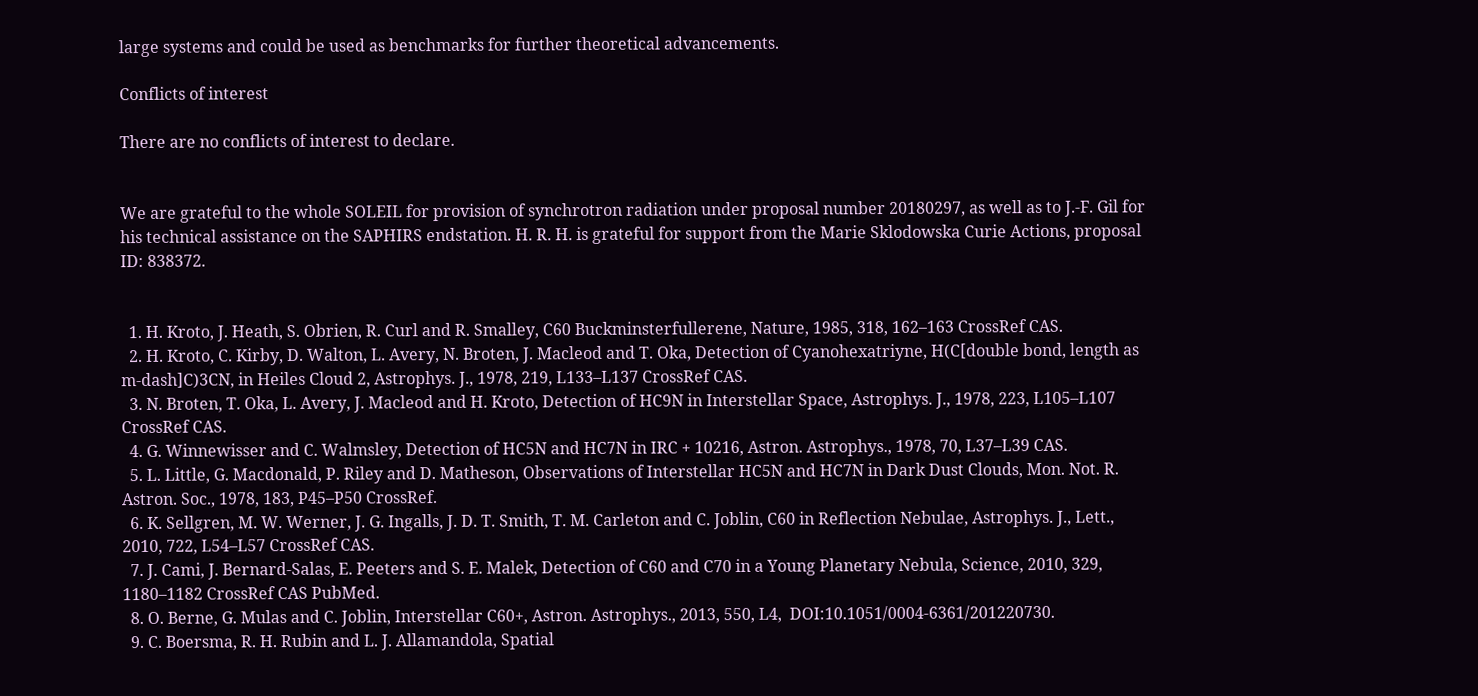large systems and could be used as benchmarks for further theoretical advancements.

Conflicts of interest

There are no conflicts of interest to declare.


We are grateful to the whole SOLEIL for provision of synchrotron radiation under proposal number 20180297, as well as to J.-F. Gil for his technical assistance on the SAPHIRS endstation. H. R. H. is grateful for support from the Marie Sklodowska Curie Actions, proposal ID: 838372.


  1. H. Kroto, J. Heath, S. Obrien, R. Curl and R. Smalley, C60 Buckminsterfullerene, Nature, 1985, 318, 162–163 CrossRef CAS.
  2. H. Kroto, C. Kirby, D. Walton, L. Avery, N. Broten, J. Macleod and T. Oka, Detection of Cyanohexatriyne, H(C[double bond, length as m-dash]C)3CN, in Heiles Cloud 2, Astrophys. J., 1978, 219, L133–L137 CrossRef CAS.
  3. N. Broten, T. Oka, L. Avery, J. Macleod and H. Kroto, Detection of HC9N in Interstellar Space, Astrophys. J., 1978, 223, L105–L107 CrossRef CAS.
  4. G. Winnewisser and C. Walmsley, Detection of HC5N and HC7N in IRC + 10216, Astron. Astrophys., 1978, 70, L37–L39 CAS.
  5. L. Little, G. Macdonald, P. Riley and D. Matheson, Observations of Interstellar HC5N and HC7N in Dark Dust Clouds, Mon. Not. R. Astron. Soc., 1978, 183, P45–P50 CrossRef.
  6. K. Sellgren, M. W. Werner, J. G. Ingalls, J. D. T. Smith, T. M. Carleton and C. Joblin, C60 in Reflection Nebulae, Astrophys. J., Lett., 2010, 722, L54–L57 CrossRef CAS.
  7. J. Cami, J. Bernard-Salas, E. Peeters and S. E. Malek, Detection of C60 and C70 in a Young Planetary Nebula, Science, 2010, 329, 1180–1182 CrossRef CAS PubMed.
  8. O. Berne, G. Mulas and C. Joblin, Interstellar C60+, Astron. Astrophys., 2013, 550, L4,  DOI:10.1051/0004-6361/201220730.
  9. C. Boersma, R. H. Rubin and L. J. Allamandola, Spatial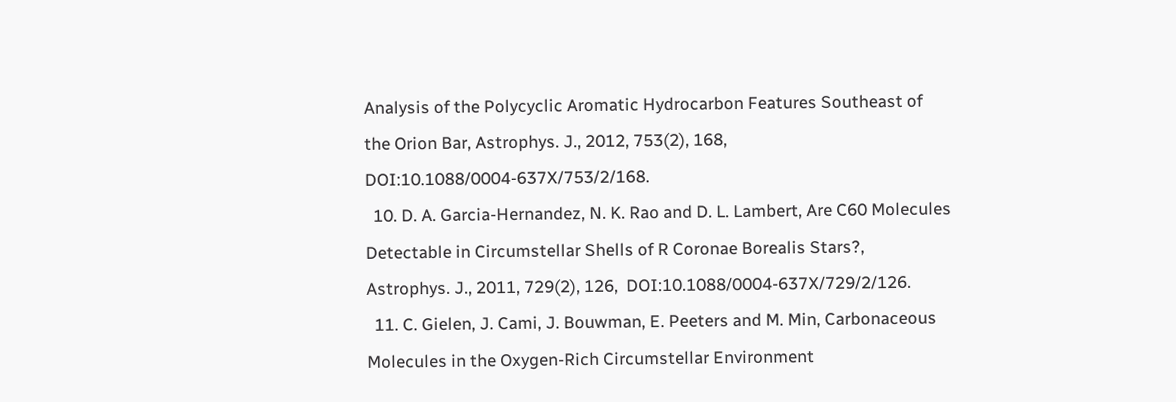Analysis of the Polycyclic Aromatic Hydrocarbon Features Southeast of the Orion Bar, Astrophys. J., 2012, 753(2), 168,  DOI:10.1088/0004-637X/753/2/168.
  10. D. A. Garcia-Hernandez, N. K. Rao and D. L. Lambert, Are C60 Molecules Detectable in Circumstellar Shells of R Coronae Borealis Stars?, Astrophys. J., 2011, 729(2), 126,  DOI:10.1088/0004-637X/729/2/126.
  11. C. Gielen, J. Cami, J. Bouwman, E. Peeters and M. Min, Carbonaceous Molecules in the Oxygen-Rich Circumstellar Environment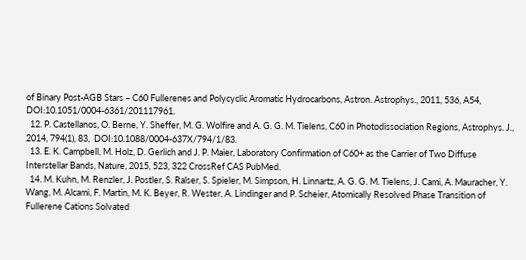of Binary Post-AGB Stars – C60 Fullerenes and Polycyclic Aromatic Hydrocarbons, Astron. Astrophys., 2011, 536, A54,  DOI:10.1051/0004-6361/201117961.
  12. P. Castellanos, O. Berne, Y. Sheffer, M. G. Wolfire and A. G. G. M. Tielens, C60 in Photodissociation Regions, Astrophys. J., 2014, 794(1), 83,  DOI:10.1088/0004-637X/794/1/83.
  13. E. K. Campbell, M. Holz, D. Gerlich and J. P. Maier, Laboratory Confirmation of C60+ as the Carrier of Two Diffuse Interstellar Bands, Nature, 2015, 523, 322 CrossRef CAS PubMed.
  14. M. Kuhn, M. Renzler, J. Postler, S. Ralser, S. Spieler, M. Simpson, H. Linnartz, A. G. G. M. Tielens, J. Cami, A. Mauracher, Y. Wang, M. Alcami, F. Martin, M. K. Beyer, R. Wester, A. Lindinger and P. Scheier, Atomically Resolved Phase Transition of Fullerene Cations Solvated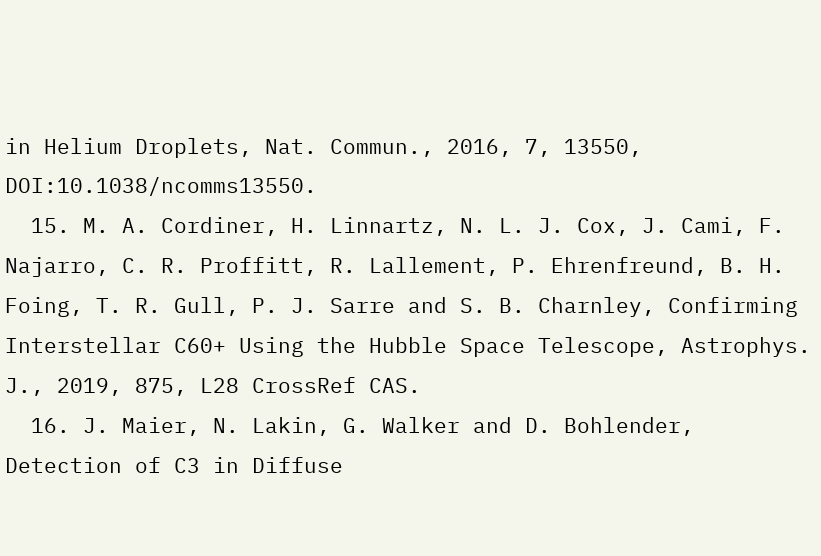in Helium Droplets, Nat. Commun., 2016, 7, 13550,  DOI:10.1038/ncomms13550.
  15. M. A. Cordiner, H. Linnartz, N. L. J. Cox, J. Cami, F. Najarro, C. R. Proffitt, R. Lallement, P. Ehrenfreund, B. H. Foing, T. R. Gull, P. J. Sarre and S. B. Charnley, Confirming Interstellar C60+ Using the Hubble Space Telescope, Astrophys. J., 2019, 875, L28 CrossRef CAS.
  16. J. Maier, N. Lakin, G. Walker and D. Bohlender, Detection of C3 in Diffuse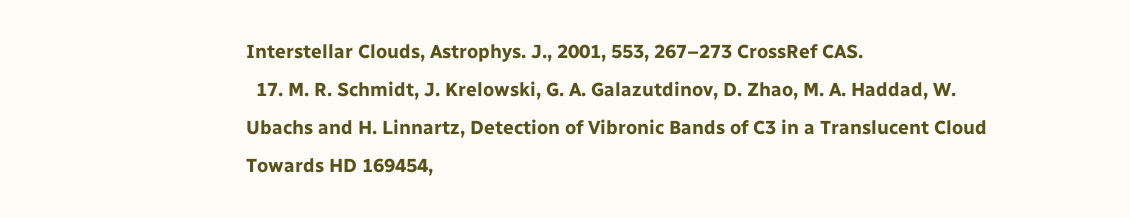Interstellar Clouds, Astrophys. J., 2001, 553, 267–273 CrossRef CAS.
  17. M. R. Schmidt, J. Krelowski, G. A. Galazutdinov, D. Zhao, M. A. Haddad, W. Ubachs and H. Linnartz, Detection of Vibronic Bands of C3 in a Translucent Cloud Towards HD 169454,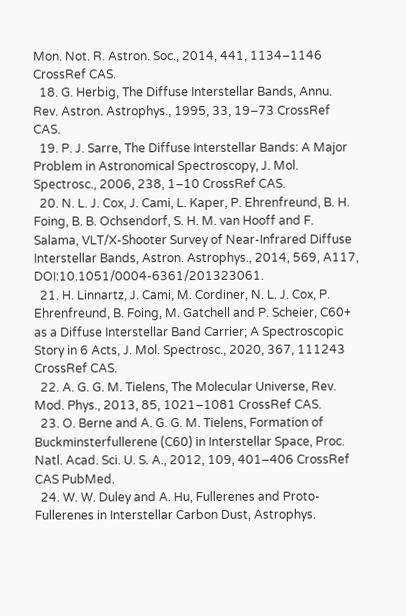Mon. Not. R. Astron. Soc., 2014, 441, 1134–1146 CrossRef CAS.
  18. G. Herbig, The Diffuse Interstellar Bands, Annu. Rev. Astron. Astrophys., 1995, 33, 19–73 CrossRef CAS.
  19. P. J. Sarre, The Diffuse Interstellar Bands: A Major Problem in Astronomical Spectroscopy, J. Mol. Spectrosc., 2006, 238, 1–10 CrossRef CAS.
  20. N. L. J. Cox, J. Cami, L. Kaper, P. Ehrenfreund, B. H. Foing, B. B. Ochsendorf, S. H. M. van Hooff and F. Salama, VLT/X-Shooter Survey of Near-Infrared Diffuse Interstellar Bands, Astron. Astrophys., 2014, 569, A117,  DOI:10.1051/0004-6361/201323061.
  21. H. Linnartz, J. Cami, M. Cordiner, N. L. J. Cox, P. Ehrenfreund, B. Foing, M. Gatchell and P. Scheier, C60+ as a Diffuse Interstellar Band Carrier; A Spectroscopic Story in 6 Acts, J. Mol. Spectrosc., 2020, 367, 111243 CrossRef CAS.
  22. A. G. G. M. Tielens, The Molecular Universe, Rev. Mod. Phys., 2013, 85, 1021–1081 CrossRef CAS.
  23. O. Berne and A. G. G. M. Tielens, Formation of Buckminsterfullerene (C60) in Interstellar Space, Proc. Natl. Acad. Sci. U. S. A., 2012, 109, 401–406 CrossRef CAS PubMed.
  24. W. W. Duley and A. Hu, Fullerenes and Proto-Fullerenes in Interstellar Carbon Dust, Astrophys.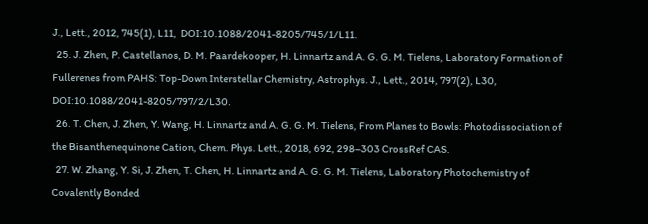J., Lett., 2012, 745(1), L11,  DOI:10.1088/2041-8205/745/1/L11.
  25. J. Zhen, P. Castellanos, D. M. Paardekooper, H. Linnartz and A. G. G. M. Tielens, Laboratory Formation of Fullerenes from PAHS: Top-Down Interstellar Chemistry, Astrophys. J., Lett., 2014, 797(2), L30,  DOI:10.1088/2041-8205/797/2/L30.
  26. T. Chen, J. Zhen, Y. Wang, H. Linnartz and A. G. G. M. Tielens, From Planes to Bowls: Photodissociation of the Bisanthenequinone Cation, Chem. Phys. Lett., 2018, 692, 298–303 CrossRef CAS.
  27. W. Zhang, Y. Si, J. Zhen, T. Chen, H. Linnartz and A. G. G. M. Tielens, Laboratory Photochemistry of Covalently Bonded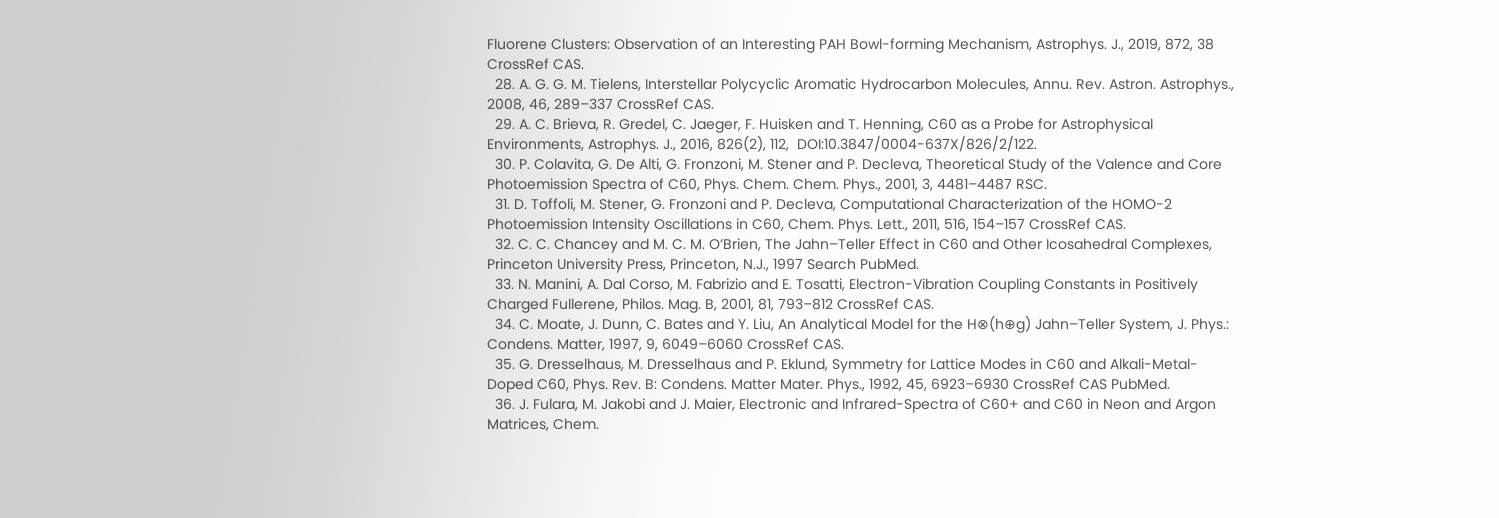Fluorene Clusters: Observation of an Interesting PAH Bowl-forming Mechanism, Astrophys. J., 2019, 872, 38 CrossRef CAS.
  28. A. G. G. M. Tielens, Interstellar Polycyclic Aromatic Hydrocarbon Molecules, Annu. Rev. Astron. Astrophys., 2008, 46, 289–337 CrossRef CAS.
  29. A. C. Brieva, R. Gredel, C. Jaeger, F. Huisken and T. Henning, C60 as a Probe for Astrophysical Environments, Astrophys. J., 2016, 826(2), 112,  DOI:10.3847/0004-637X/826/2/122.
  30. P. Colavita, G. De Alti, G. Fronzoni, M. Stener and P. Decleva, Theoretical Study of the Valence and Core Photoemission Spectra of C60, Phys. Chem. Chem. Phys., 2001, 3, 4481–4487 RSC.
  31. D. Toffoli, M. Stener, G. Fronzoni and P. Decleva, Computational Characterization of the HOMO-2 Photoemission Intensity Oscillations in C60, Chem. Phys. Lett., 2011, 516, 154–157 CrossRef CAS.
  32. C. C. Chancey and M. C. M. O’Brien, The Jahn–Teller Effect in C60 and Other Icosahedral Complexes, Princeton University Press, Princeton, N.J., 1997 Search PubMed.
  33. N. Manini, A. Dal Corso, M. Fabrizio and E. Tosatti, Electron-Vibration Coupling Constants in Positively Charged Fullerene, Philos. Mag. B, 2001, 81, 793–812 CrossRef CAS.
  34. C. Moate, J. Dunn, C. Bates and Y. Liu, An Analytical Model for the H⊗(h⊕g) Jahn–Teller System, J. Phys.: Condens. Matter, 1997, 9, 6049–6060 CrossRef CAS.
  35. G. Dresselhaus, M. Dresselhaus and P. Eklund, Symmetry for Lattice Modes in C60 and Alkali-Metal-Doped C60, Phys. Rev. B: Condens. Matter Mater. Phys., 1992, 45, 6923–6930 CrossRef CAS PubMed.
  36. J. Fulara, M. Jakobi and J. Maier, Electronic and Infrared-Spectra of C60+ and C60 in Neon and Argon Matrices, Chem.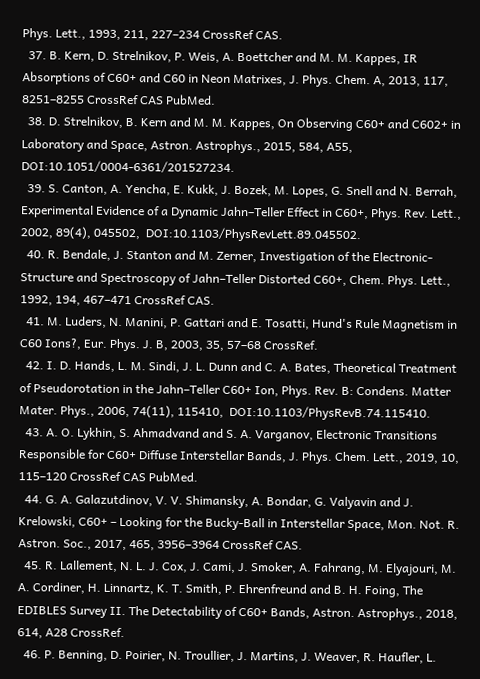Phys. Lett., 1993, 211, 227–234 CrossRef CAS.
  37. B. Kern, D. Strelnikov, P. Weis, A. Boettcher and M. M. Kappes, IR Absorptions of C60+ and C60 in Neon Matrixes, J. Phys. Chem. A, 2013, 117, 8251–8255 CrossRef CAS PubMed.
  38. D. Strelnikov, B. Kern and M. M. Kappes, On Observing C60+ and C602+ in Laboratory and Space, Astron. Astrophys., 2015, 584, A55,  DOI:10.1051/0004-6361/201527234.
  39. S. Canton, A. Yencha, E. Kukk, J. Bozek, M. Lopes, G. Snell and N. Berrah, Experimental Evidence of a Dynamic Jahn–Teller Effect in C60+, Phys. Rev. Lett., 2002, 89(4), 045502,  DOI:10.1103/PhysRevLett.89.045502.
  40. R. Bendale, J. Stanton and M. Zerner, Investigation of the Electronic-Structure and Spectroscopy of Jahn–Teller Distorted C60+, Chem. Phys. Lett., 1992, 194, 467–471 CrossRef CAS.
  41. M. Luders, N. Manini, P. Gattari and E. Tosatti, Hund's Rule Magnetism in C60 Ions?, Eur. Phys. J. B, 2003, 35, 57–68 CrossRef.
  42. I. D. Hands, L. M. Sindi, J. L. Dunn and C. A. Bates, Theoretical Treatment of Pseudorotation in the Jahn–Teller C60+ Ion, Phys. Rev. B: Condens. Matter Mater. Phys., 2006, 74(11), 115410,  DOI:10.1103/PhysRevB.74.115410.
  43. A. O. Lykhin, S. Ahmadvand and S. A. Varganov, Electronic Transitions Responsible for C60+ Diffuse Interstellar Bands, J. Phys. Chem. Lett., 2019, 10, 115–120 CrossRef CAS PubMed.
  44. G. A. Galazutdinov, V. V. Shimansky, A. Bondar, G. Valyavin and J. Krelowski, C60+ – Looking for the Bucky-Ball in Interstellar Space, Mon. Not. R. Astron. Soc., 2017, 465, 3956–3964 CrossRef CAS.
  45. R. Lallement, N. L. J. Cox, J. Cami, J. Smoker, A. Fahrang, M. Elyajouri, M. A. Cordiner, H. Linnartz, K. T. Smith, P. Ehrenfreund and B. H. Foing, The EDIBLES Survey II. The Detectability of C60+ Bands, Astron. Astrophys., 2018, 614, A28 CrossRef.
  46. P. Benning, D. Poirier, N. Troullier, J. Martins, J. Weaver, R. Haufler, L.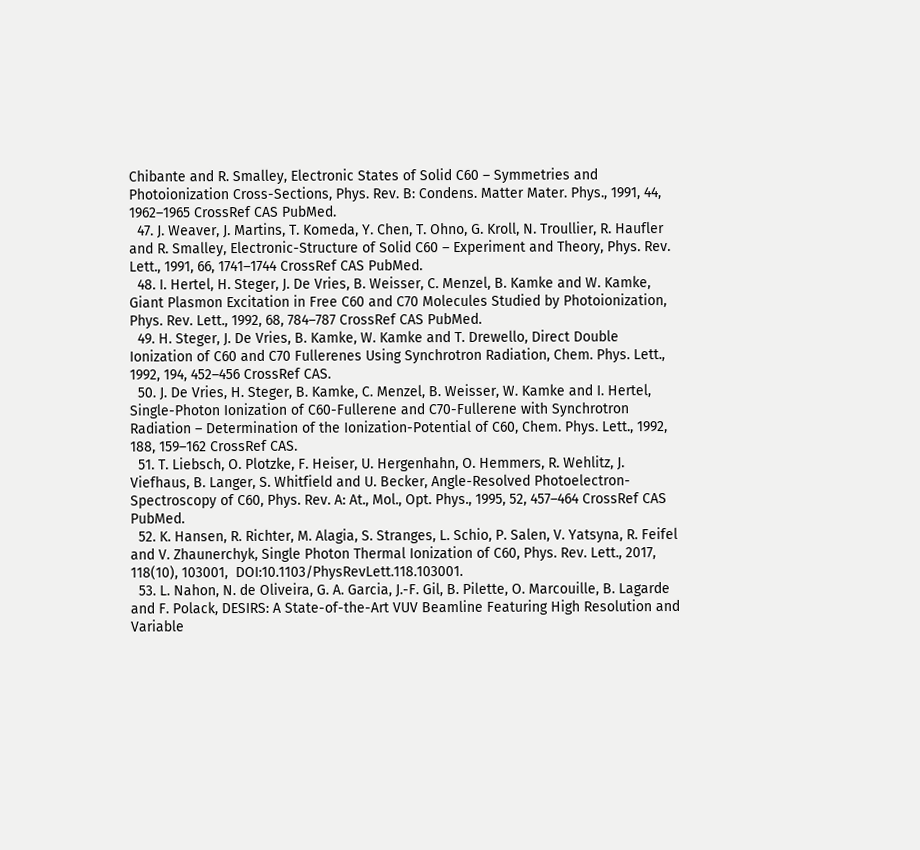Chibante and R. Smalley, Electronic States of Solid C60 – Symmetries and Photoionization Cross-Sections, Phys. Rev. B: Condens. Matter Mater. Phys., 1991, 44, 1962–1965 CrossRef CAS PubMed.
  47. J. Weaver, J. Martins, T. Komeda, Y. Chen, T. Ohno, G. Kroll, N. Troullier, R. Haufler and R. Smalley, Electronic-Structure of Solid C60 – Experiment and Theory, Phys. Rev. Lett., 1991, 66, 1741–1744 CrossRef CAS PubMed.
  48. I. Hertel, H. Steger, J. De Vries, B. Weisser, C. Menzel, B. Kamke and W. Kamke, Giant Plasmon Excitation in Free C60 and C70 Molecules Studied by Photoionization, Phys. Rev. Lett., 1992, 68, 784–787 CrossRef CAS PubMed.
  49. H. Steger, J. De Vries, B. Kamke, W. Kamke and T. Drewello, Direct Double Ionization of C60 and C70 Fullerenes Using Synchrotron Radiation, Chem. Phys. Lett., 1992, 194, 452–456 CrossRef CAS.
  50. J. De Vries, H. Steger, B. Kamke, C. Menzel, B. Weisser, W. Kamke and I. Hertel, Single-Photon Ionization of C60-Fullerene and C70-Fullerene with Synchrotron Radiation – Determination of the Ionization-Potential of C60, Chem. Phys. Lett., 1992, 188, 159–162 CrossRef CAS.
  51. T. Liebsch, O. Plotzke, F. Heiser, U. Hergenhahn, O. Hemmers, R. Wehlitz, J. Viefhaus, B. Langer, S. Whitfield and U. Becker, Angle-Resolved Photoelectron-Spectroscopy of C60, Phys. Rev. A: At., Mol., Opt. Phys., 1995, 52, 457–464 CrossRef CAS PubMed.
  52. K. Hansen, R. Richter, M. Alagia, S. Stranges, L. Schio, P. Salen, V. Yatsyna, R. Feifel and V. Zhaunerchyk, Single Photon Thermal Ionization of C60, Phys. Rev. Lett., 2017, 118(10), 103001,  DOI:10.1103/PhysRevLett.118.103001.
  53. L. Nahon, N. de Oliveira, G. A. Garcia, J.-F. Gil, B. Pilette, O. Marcouille, B. Lagarde and F. Polack, DESIRS: A State-of-the-Art VUV Beamline Featuring High Resolution and Variable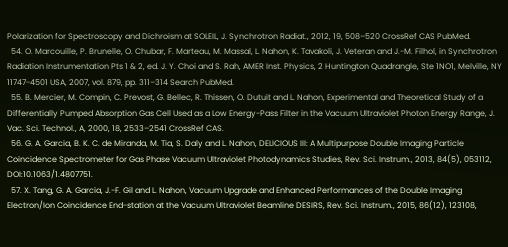Polarization for Spectroscopy and Dichroism at SOLEIL, J. Synchrotron Radiat., 2012, 19, 508–520 CrossRef CAS PubMed.
  54. O. Marcouille, P. Brunelle, O. Chubar, F. Marteau, M. Massal, L. Nahon, K. Tavakoli, J. Veteran and J.-M. Filhol, in Synchrotron Radiation Instrumentation Pts 1 & 2, ed. J. Y. Choi and S. Rah, AMER Inst. Physics, 2 Huntington Quadrangle, Ste 1NO1, Melville, NY 11747-4501 USA, 2007, vol. 879, pp. 311–314 Search PubMed.
  55. B. Mercier, M. Compin, C. Prevost, G. Bellec, R. Thissen, O. Dutuit and L. Nahon, Experimental and Theoretical Study of a Differentially Pumped Absorption Gas Cell Used as a Low Energy-Pass Filter in the Vacuum Ultraviolet Photon Energy Range, J. Vac. Sci. Technol., A, 2000, 18, 2533–2541 CrossRef CAS.
  56. G. A. Garcia, B. K. C. de Miranda, M. Tia, S. Daly and L. Nahon, DELICIOUS III: A Multipurpose Double Imaging Particle Coincidence Spectrometer for Gas Phase Vacuum Ultraviolet Photodynamics Studies, Rev. Sci. Instrum., 2013, 84(5), 053112,  DOI:10.1063/1.4807751.
  57. X. Tang, G. A. Garcia, J.-F. Gil and L. Nahon, Vacuum Upgrade and Enhanced Performances of the Double Imaging Electron/Ion Coincidence End-station at the Vacuum Ultraviolet Beamline DESIRS, Rev. Sci. Instrum., 2015, 86(12), 123108,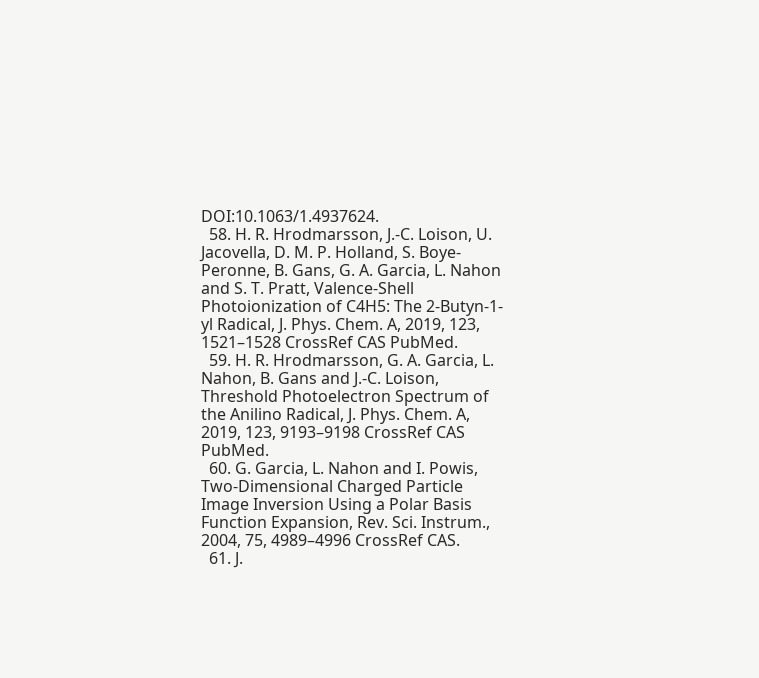DOI:10.1063/1.4937624.
  58. H. R. Hrodmarsson, J.-C. Loison, U. Jacovella, D. M. P. Holland, S. Boye-Peronne, B. Gans, G. A. Garcia, L. Nahon and S. T. Pratt, Valence-Shell Photoionization of C4H5: The 2-Butyn-1-yl Radical, J. Phys. Chem. A, 2019, 123, 1521–1528 CrossRef CAS PubMed.
  59. H. R. Hrodmarsson, G. A. Garcia, L. Nahon, B. Gans and J.-C. Loison, Threshold Photoelectron Spectrum of the Anilino Radical, J. Phys. Chem. A, 2019, 123, 9193–9198 CrossRef CAS PubMed.
  60. G. Garcia, L. Nahon and I. Powis, Two-Dimensional Charged Particle Image Inversion Using a Polar Basis Function Expansion, Rev. Sci. Instrum., 2004, 75, 4989–4996 CrossRef CAS.
  61. J.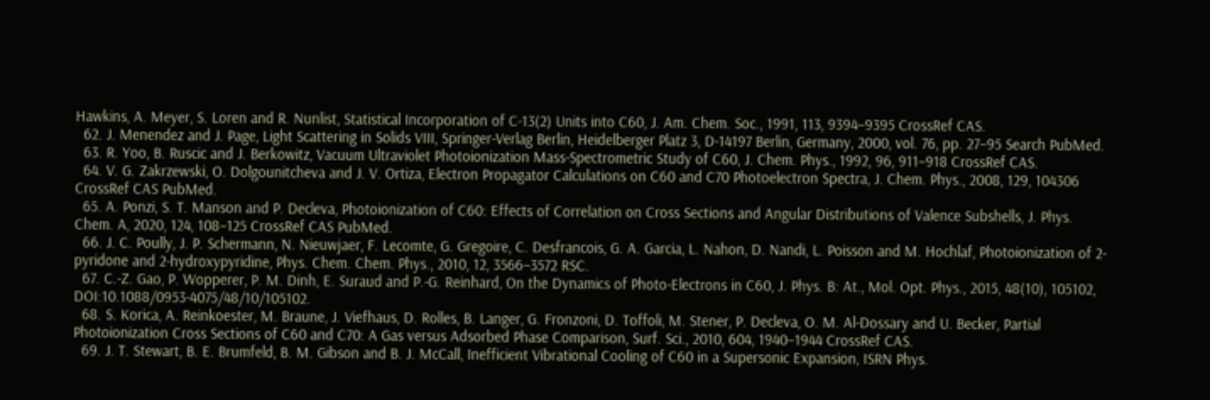Hawkins, A. Meyer, S. Loren and R. Nunlist, Statistical Incorporation of C-13(2) Units into C60, J. Am. Chem. Soc., 1991, 113, 9394–9395 CrossRef CAS.
  62. J. Menendez and J. Page, Light Scattering in Solids VIII, Springer-Verlag Berlin, Heidelberger Platz 3, D-14197 Berlin, Germany, 2000, vol. 76, pp. 27–95 Search PubMed.
  63. R. Yoo, B. Ruscic and J. Berkowitz, Vacuum Ultraviolet Photoionization Mass-Spectrometric Study of C60, J. Chem. Phys., 1992, 96, 911–918 CrossRef CAS.
  64. V. G. Zakrzewski, O. Dolgounitcheva and J. V. Ortiza, Electron Propagator Calculations on C60 and C70 Photoelectron Spectra, J. Chem. Phys., 2008, 129, 104306 CrossRef CAS PubMed.
  65. A. Ponzi, S. T. Manson and P. Decleva, Photoionization of C60: Effects of Correlation on Cross Sections and Angular Distributions of Valence Subshells, J. Phys. Chem. A, 2020, 124, 108–125 CrossRef CAS PubMed.
  66. J. C. Poully, J. P. Schermann, N. Nieuwjaer, F. Lecomte, G. Gregoire, C. Desfrancois, G. A. Garcia, L. Nahon, D. Nandi, L. Poisson and M. Hochlaf, Photoionization of 2-pyridone and 2-hydroxypyridine, Phys. Chem. Chem. Phys., 2010, 12, 3566–3572 RSC.
  67. C.-Z. Gao, P. Wopperer, P. M. Dinh, E. Suraud and P.-G. Reinhard, On the Dynamics of Photo-Electrons in C60, J. Phys. B: At., Mol. Opt. Phys., 2015, 48(10), 105102,  DOI:10.1088/0953-4075/48/10/105102.
  68. S. Korica, A. Reinkoester, M. Braune, J. Viefhaus, D. Rolles, B. Langer, G. Fronzoni, D. Toffoli, M. Stener, P. Decleva, O. M. Al-Dossary and U. Becker, Partial Photoionization Cross Sections of C60 and C70: A Gas versus Adsorbed Phase Comparison, Surf. Sci., 2010, 604, 1940–1944 CrossRef CAS.
  69. J. T. Stewart, B. E. Brumfeld, B. M. Gibson and B. J. McCall, Inefficient Vibrational Cooling of C60 in a Supersonic Expansion, ISRN Phys.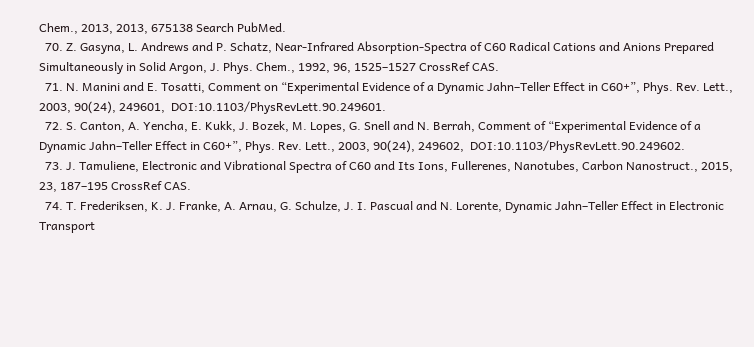Chem., 2013, 2013, 675138 Search PubMed.
  70. Z. Gasyna, L. Andrews and P. Schatz, Near-Infrared Absorption-Spectra of C60 Radical Cations and Anions Prepared Simultaneously in Solid Argon, J. Phys. Chem., 1992, 96, 1525–1527 CrossRef CAS.
  71. N. Manini and E. Tosatti, Comment on “Experimental Evidence of a Dynamic Jahn–Teller Effect in C60+”, Phys. Rev. Lett., 2003, 90(24), 249601,  DOI:10.1103/PhysRevLett.90.249601.
  72. S. Canton, A. Yencha, E. Kukk, J. Bozek, M. Lopes, G. Snell and N. Berrah, Comment of “Experimental Evidence of a Dynamic Jahn–Teller Effect in C60+”, Phys. Rev. Lett., 2003, 90(24), 249602,  DOI:10.1103/PhysRevLett.90.249602.
  73. J. Tamuliene, Electronic and Vibrational Spectra of C60 and Its Ions, Fullerenes, Nanotubes, Carbon Nanostruct., 2015, 23, 187–195 CrossRef CAS.
  74. T. Frederiksen, K. J. Franke, A. Arnau, G. Schulze, J. I. Pascual and N. Lorente, Dynamic Jahn–Teller Effect in Electronic Transport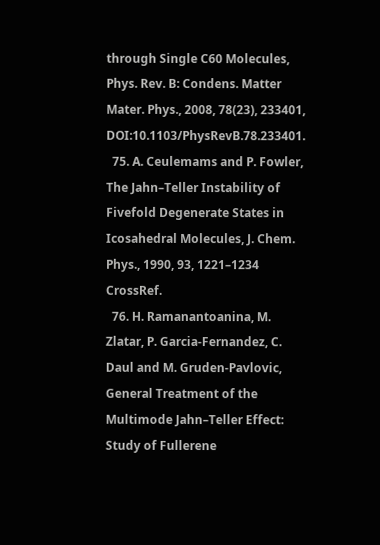through Single C60 Molecules, Phys. Rev. B: Condens. Matter Mater. Phys., 2008, 78(23), 233401,  DOI:10.1103/PhysRevB.78.233401.
  75. A. Ceulemams and P. Fowler, The Jahn–Teller Instability of Fivefold Degenerate States in Icosahedral Molecules, J. Chem. Phys., 1990, 93, 1221–1234 CrossRef.
  76. H. Ramanantoanina, M. Zlatar, P. Garcia-Fernandez, C. Daul and M. Gruden-Pavlovic, General Treatment of the Multimode Jahn–Teller Effect: Study of Fullerene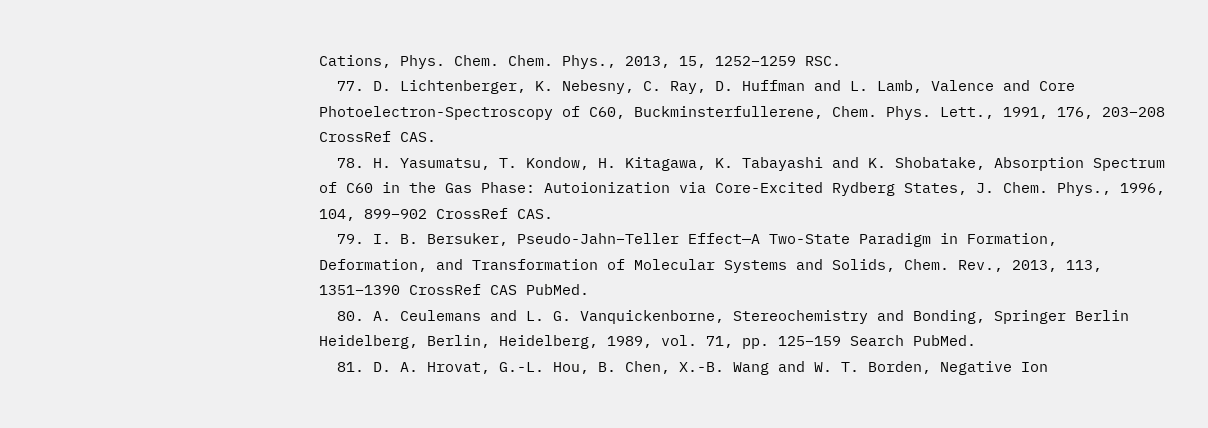Cations, Phys. Chem. Chem. Phys., 2013, 15, 1252–1259 RSC.
  77. D. Lichtenberger, K. Nebesny, C. Ray, D. Huffman and L. Lamb, Valence and Core Photoelectron-Spectroscopy of C60, Buckminsterfullerene, Chem. Phys. Lett., 1991, 176, 203–208 CrossRef CAS.
  78. H. Yasumatsu, T. Kondow, H. Kitagawa, K. Tabayashi and K. Shobatake, Absorption Spectrum of C60 in the Gas Phase: Autoionization via Core-Excited Rydberg States, J. Chem. Phys., 1996, 104, 899–902 CrossRef CAS.
  79. I. B. Bersuker, Pseudo-Jahn–Teller Effect—A Two-State Paradigm in Formation, Deformation, and Transformation of Molecular Systems and Solids, Chem. Rev., 2013, 113, 1351–1390 CrossRef CAS PubMed.
  80. A. Ceulemans and L. G. Vanquickenborne, Stereochemistry and Bonding, Springer Berlin Heidelberg, Berlin, Heidelberg, 1989, vol. 71, pp. 125–159 Search PubMed.
  81. D. A. Hrovat, G.-L. Hou, B. Chen, X.-B. Wang and W. T. Borden, Negative Ion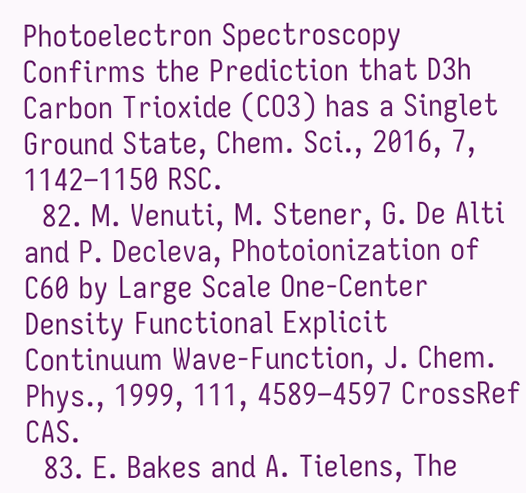Photoelectron Spectroscopy Confirms the Prediction that D3h Carbon Trioxide (CO3) has a Singlet Ground State, Chem. Sci., 2016, 7, 1142–1150 RSC.
  82. M. Venuti, M. Stener, G. De Alti and P. Decleva, Photoionization of C60 by Large Scale One-Center Density Functional Explicit Continuum Wave-Function, J. Chem. Phys., 1999, 111, 4589–4597 CrossRef CAS.
  83. E. Bakes and A. Tielens, The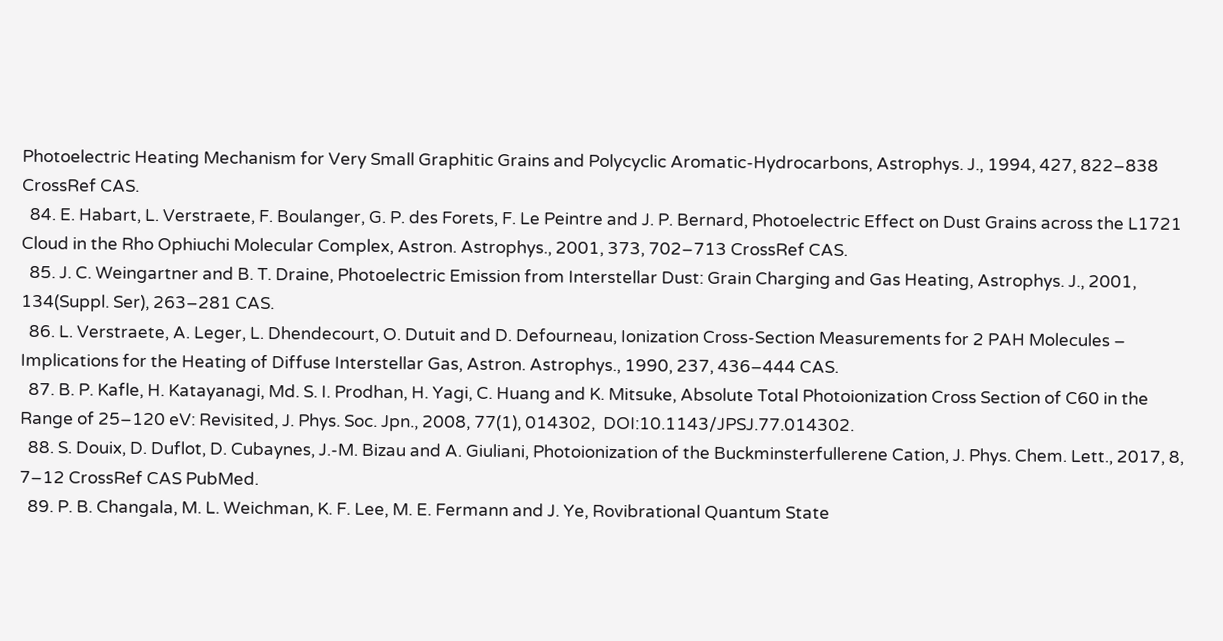Photoelectric Heating Mechanism for Very Small Graphitic Grains and Polycyclic Aromatic-Hydrocarbons, Astrophys. J., 1994, 427, 822–838 CrossRef CAS.
  84. E. Habart, L. Verstraete, F. Boulanger, G. P. des Forets, F. Le Peintre and J. P. Bernard, Photoelectric Effect on Dust Grains across the L1721 Cloud in the Rho Ophiuchi Molecular Complex, Astron. Astrophys., 2001, 373, 702–713 CrossRef CAS.
  85. J. C. Weingartner and B. T. Draine, Photoelectric Emission from Interstellar Dust: Grain Charging and Gas Heating, Astrophys. J., 2001, 134(Suppl. Ser), 263–281 CAS.
  86. L. Verstraete, A. Leger, L. Dhendecourt, O. Dutuit and D. Defourneau, Ionization Cross-Section Measurements for 2 PAH Molecules – Implications for the Heating of Diffuse Interstellar Gas, Astron. Astrophys., 1990, 237, 436–444 CAS.
  87. B. P. Kafle, H. Katayanagi, Md. S. I. Prodhan, H. Yagi, C. Huang and K. Mitsuke, Absolute Total Photoionization Cross Section of C60 in the Range of 25–120 eV: Revisited, J. Phys. Soc. Jpn., 2008, 77(1), 014302,  DOI:10.1143/JPSJ.77.014302.
  88. S. Douix, D. Duflot, D. Cubaynes, J.-M. Bizau and A. Giuliani, Photoionization of the Buckminsterfullerene Cation, J. Phys. Chem. Lett., 2017, 8, 7–12 CrossRef CAS PubMed.
  89. P. B. Changala, M. L. Weichman, K. F. Lee, M. E. Fermann and J. Ye, Rovibrational Quantum State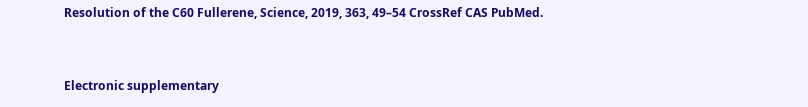Resolution of the C60 Fullerene, Science, 2019, 363, 49–54 CrossRef CAS PubMed.


Electronic supplementary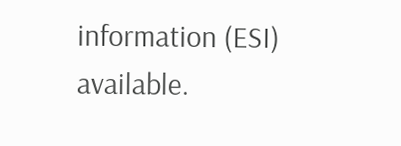information (ESI) available.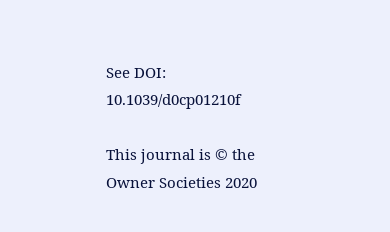See DOI: 10.1039/d0cp01210f

This journal is © the Owner Societies 2020